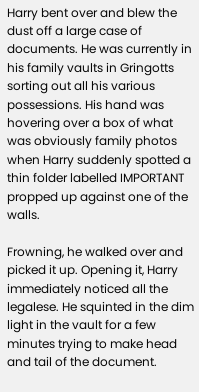Harry bent over and blew the dust off a large case of documents. He was currently in his family vaults in Gringotts sorting out all his various possessions. His hand was hovering over a box of what was obviously family photos when Harry suddenly spotted a thin folder labelled IMPORTANT propped up against one of the walls.

Frowning, he walked over and picked it up. Opening it, Harry immediately noticed all the legalese. He squinted in the dim light in the vault for a few minutes trying to make head and tail of the document.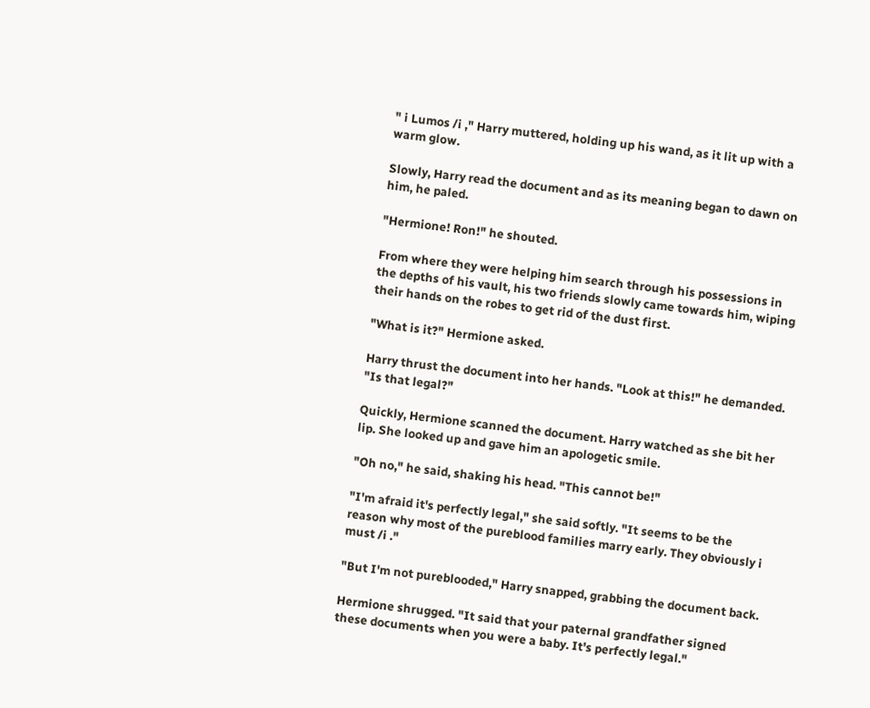" i Lumos /i ," Harry muttered, holding up his wand, as it lit up with a warm glow.

Slowly, Harry read the document and as its meaning began to dawn on him, he paled.

"Hermione! Ron!" he shouted.

From where they were helping him search through his possessions in the depths of his vault, his two friends slowly came towards him, wiping their hands on the robes to get rid of the dust first.

"What is it?" Hermione asked.

Harry thrust the document into her hands. "Look at this!" he demanded. "Is that legal?"

Quickly, Hermione scanned the document. Harry watched as she bit her lip. She looked up and gave him an apologetic smile.

"Oh no," he said, shaking his head. "This cannot be!"

"I'm afraid it's perfectly legal," she said softly. "It seems to be the reason why most of the pureblood families marry early. They obviously i must /i ."

"But I'm not pureblooded," Harry snapped, grabbing the document back.

Hermione shrugged. "It said that your paternal grandfather signed these documents when you were a baby. It's perfectly legal."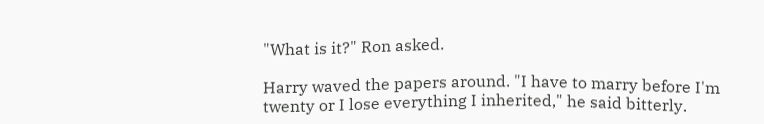"What is it?" Ron asked.

Harry waved the papers around. "I have to marry before I'm twenty or I lose everything I inherited," he said bitterly.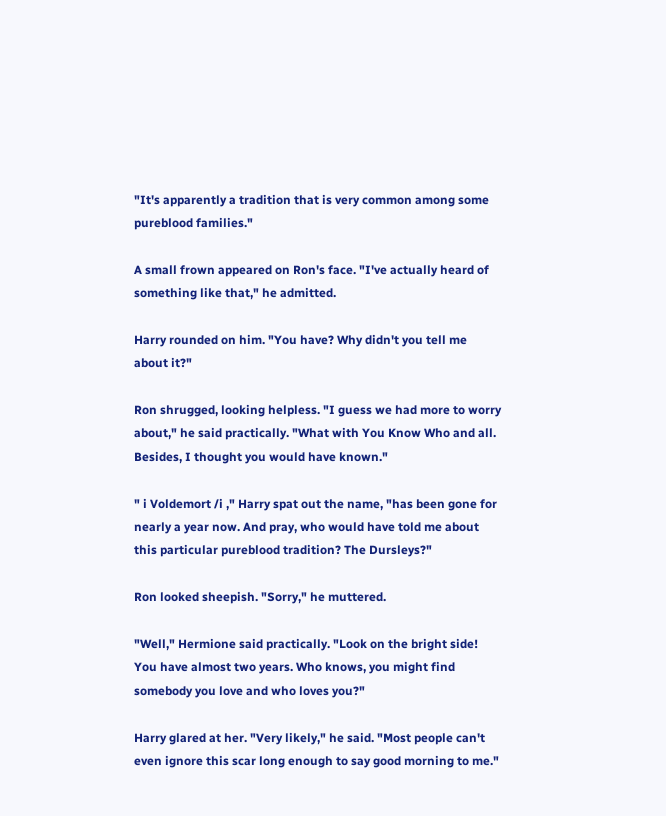"It's apparently a tradition that is very common among some pureblood families."

A small frown appeared on Ron's face. "I've actually heard of something like that," he admitted.

Harry rounded on him. "You have? Why didn't you tell me about it?"

Ron shrugged, looking helpless. "I guess we had more to worry about," he said practically. "What with You Know Who and all. Besides, I thought you would have known."

" i Voldemort /i ," Harry spat out the name, "has been gone for nearly a year now. And pray, who would have told me about this particular pureblood tradition? The Dursleys?"

Ron looked sheepish. "Sorry," he muttered.

"Well," Hermione said practically. "Look on the bright side! You have almost two years. Who knows, you might find somebody you love and who loves you?"

Harry glared at her. "Very likely," he said. "Most people can't even ignore this scar long enough to say good morning to me."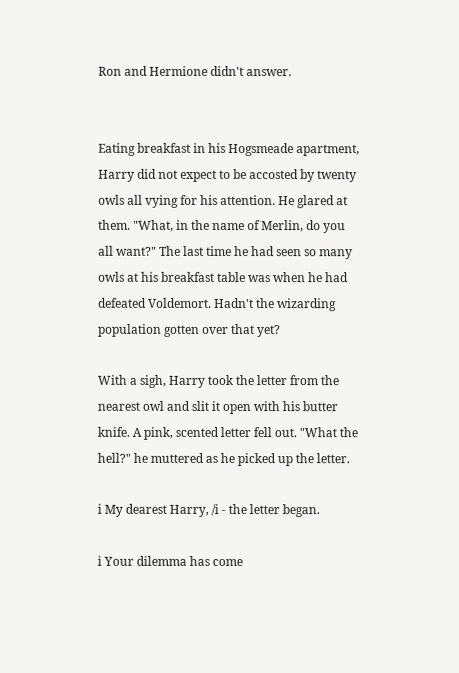Ron and Hermione didn't answer.


Eating breakfast in his Hogsmeade apartment, Harry did not expect to be accosted by twenty owls all vying for his attention. He glared at them. "What, in the name of Merlin, do you all want?" The last time he had seen so many owls at his breakfast table was when he had defeated Voldemort. Hadn't the wizarding population gotten over that yet?

With a sigh, Harry took the letter from the nearest owl and slit it open with his butter knife. A pink, scented letter fell out. "What the hell?" he muttered as he picked up the letter.

i My dearest Harry, /i - the letter began.

i Your dilemma has come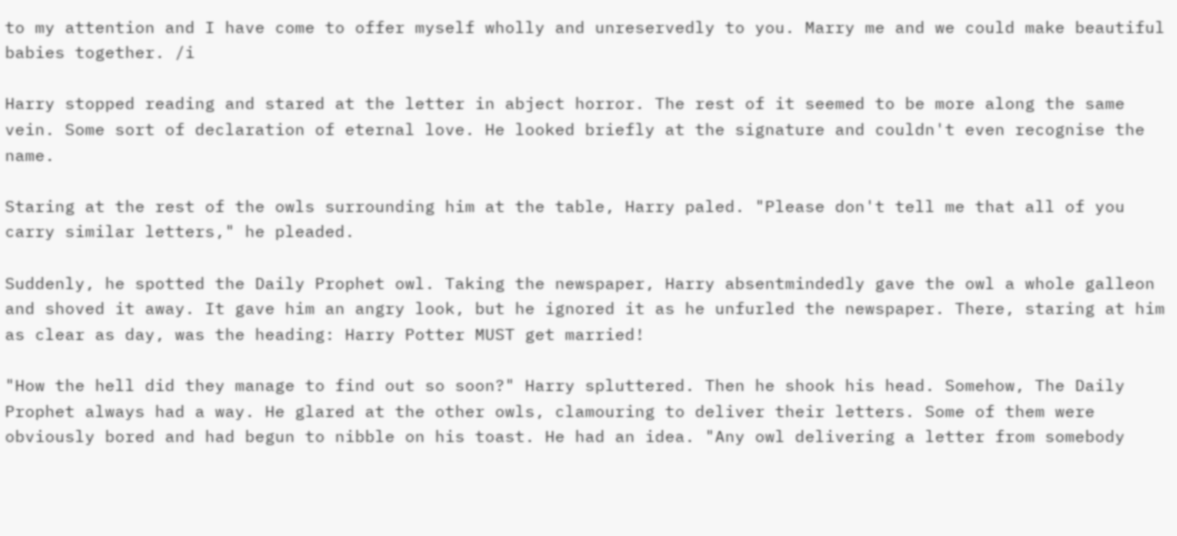to my attention and I have come to offer myself wholly and unreservedly to you. Marry me and we could make beautiful babies together. /i

Harry stopped reading and stared at the letter in abject horror. The rest of it seemed to be more along the same vein. Some sort of declaration of eternal love. He looked briefly at the signature and couldn't even recognise the name.

Staring at the rest of the owls surrounding him at the table, Harry paled. "Please don't tell me that all of you carry similar letters," he pleaded.

Suddenly, he spotted the Daily Prophet owl. Taking the newspaper, Harry absentmindedly gave the owl a whole galleon and shoved it away. It gave him an angry look, but he ignored it as he unfurled the newspaper. There, staring at him as clear as day, was the heading: Harry Potter MUST get married!

"How the hell did they manage to find out so soon?" Harry spluttered. Then he shook his head. Somehow, The Daily Prophet always had a way. He glared at the other owls, clamouring to deliver their letters. Some of them were obviously bored and had begun to nibble on his toast. He had an idea. "Any owl delivering a letter from somebody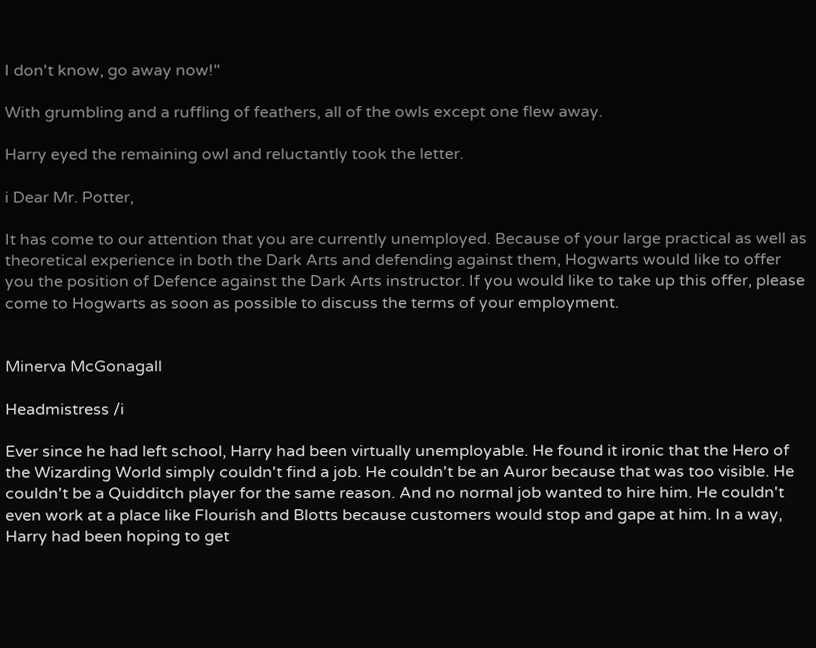I don't know, go away now!"

With grumbling and a ruffling of feathers, all of the owls except one flew away.

Harry eyed the remaining owl and reluctantly took the letter.

i Dear Mr. Potter,

It has come to our attention that you are currently unemployed. Because of your large practical as well as theoretical experience in both the Dark Arts and defending against them, Hogwarts would like to offer you the position of Defence against the Dark Arts instructor. If you would like to take up this offer, please come to Hogwarts as soon as possible to discuss the terms of your employment.


Minerva McGonagall

Headmistress /i

Ever since he had left school, Harry had been virtually unemployable. He found it ironic that the Hero of the Wizarding World simply couldn't find a job. He couldn't be an Auror because that was too visible. He couldn't be a Quidditch player for the same reason. And no normal job wanted to hire him. He couldn't even work at a place like Flourish and Blotts because customers would stop and gape at him. In a way, Harry had been hoping to get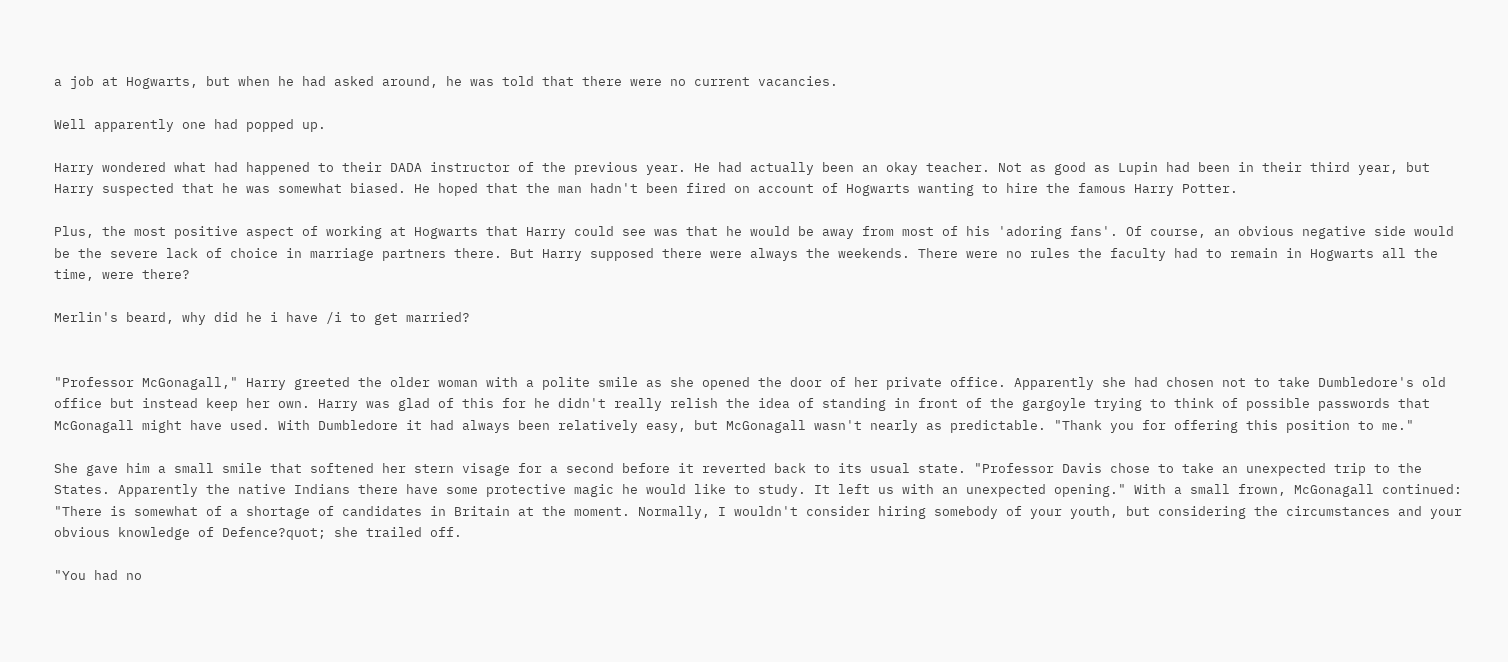a job at Hogwarts, but when he had asked around, he was told that there were no current vacancies.

Well apparently one had popped up.

Harry wondered what had happened to their DADA instructor of the previous year. He had actually been an okay teacher. Not as good as Lupin had been in their third year, but Harry suspected that he was somewhat biased. He hoped that the man hadn't been fired on account of Hogwarts wanting to hire the famous Harry Potter.

Plus, the most positive aspect of working at Hogwarts that Harry could see was that he would be away from most of his 'adoring fans'. Of course, an obvious negative side would be the severe lack of choice in marriage partners there. But Harry supposed there were always the weekends. There were no rules the faculty had to remain in Hogwarts all the time, were there?

Merlin's beard, why did he i have /i to get married?


"Professor McGonagall," Harry greeted the older woman with a polite smile as she opened the door of her private office. Apparently she had chosen not to take Dumbledore's old office but instead keep her own. Harry was glad of this for he didn't really relish the idea of standing in front of the gargoyle trying to think of possible passwords that McGonagall might have used. With Dumbledore it had always been relatively easy, but McGonagall wasn't nearly as predictable. "Thank you for offering this position to me."

She gave him a small smile that softened her stern visage for a second before it reverted back to its usual state. "Professor Davis chose to take an unexpected trip to the States. Apparently the native Indians there have some protective magic he would like to study. It left us with an unexpected opening." With a small frown, McGonagall continued: "There is somewhat of a shortage of candidates in Britain at the moment. Normally, I wouldn't consider hiring somebody of your youth, but considering the circumstances and your obvious knowledge of Defence?quot; she trailed off.

"You had no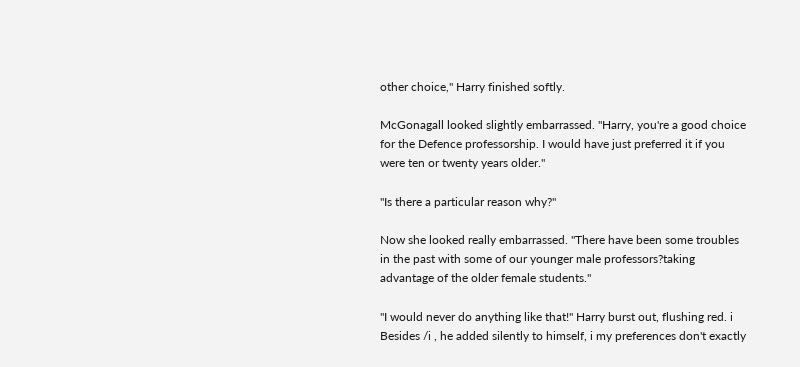other choice," Harry finished softly.

McGonagall looked slightly embarrassed. "Harry, you're a good choice for the Defence professorship. I would have just preferred it if you were ten or twenty years older."

"Is there a particular reason why?"

Now she looked really embarrassed. "There have been some troubles in the past with some of our younger male professors?taking advantage of the older female students."

"I would never do anything like that!" Harry burst out, flushing red. i Besides /i , he added silently to himself, i my preferences don't exactly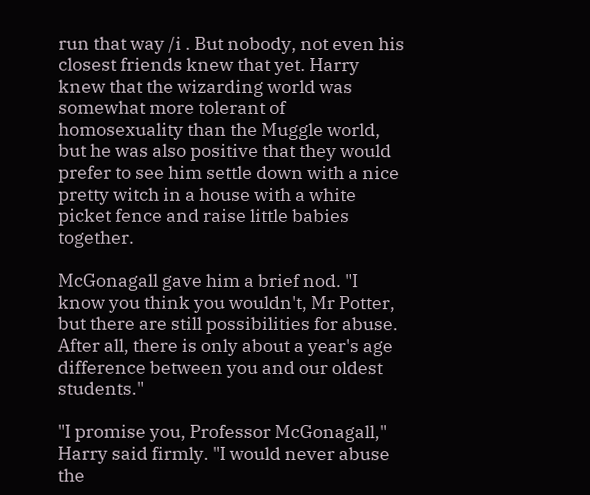run that way /i . But nobody, not even his closest friends knew that yet. Harry knew that the wizarding world was somewhat more tolerant of homosexuality than the Muggle world, but he was also positive that they would prefer to see him settle down with a nice pretty witch in a house with a white picket fence and raise little babies together.

McGonagall gave him a brief nod. "I know you think you wouldn't, Mr Potter, but there are still possibilities for abuse. After all, there is only about a year's age difference between you and our oldest students."

"I promise you, Professor McGonagall," Harry said firmly. "I would never abuse the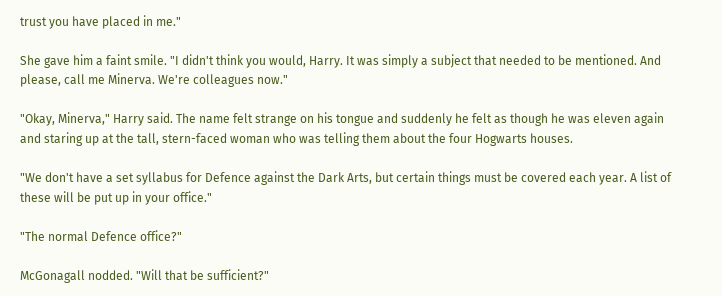trust you have placed in me."

She gave him a faint smile. "I didn't think you would, Harry. It was simply a subject that needed to be mentioned. And please, call me Minerva. We're colleagues now."

"Okay, Minerva," Harry said. The name felt strange on his tongue and suddenly he felt as though he was eleven again and staring up at the tall, stern-faced woman who was telling them about the four Hogwarts houses.

"We don't have a set syllabus for Defence against the Dark Arts, but certain things must be covered each year. A list of these will be put up in your office."

"The normal Defence office?"

McGonagall nodded. "Will that be sufficient?"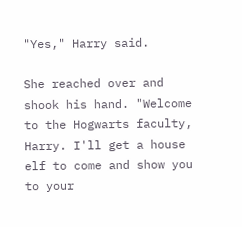"Yes," Harry said.

She reached over and shook his hand. "Welcome to the Hogwarts faculty, Harry. I'll get a house elf to come and show you to your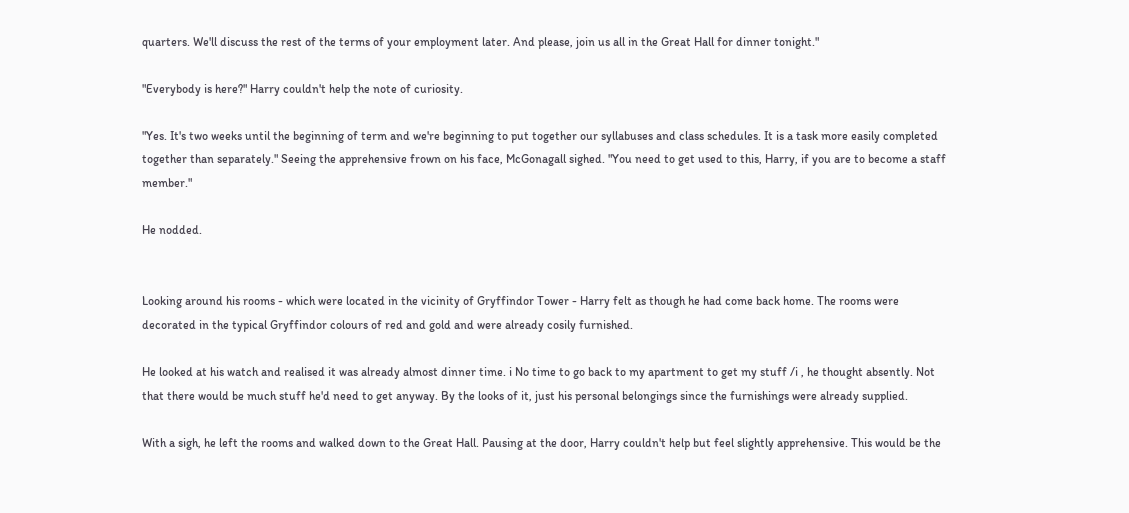quarters. We'll discuss the rest of the terms of your employment later. And please, join us all in the Great Hall for dinner tonight."

"Everybody is here?" Harry couldn't help the note of curiosity.

"Yes. It's two weeks until the beginning of term and we're beginning to put together our syllabuses and class schedules. It is a task more easily completed together than separately." Seeing the apprehensive frown on his face, McGonagall sighed. "You need to get used to this, Harry, if you are to become a staff member."

He nodded.


Looking around his rooms - which were located in the vicinity of Gryffindor Tower - Harry felt as though he had come back home. The rooms were decorated in the typical Gryffindor colours of red and gold and were already cosily furnished.

He looked at his watch and realised it was already almost dinner time. i No time to go back to my apartment to get my stuff /i , he thought absently. Not that there would be much stuff he'd need to get anyway. By the looks of it, just his personal belongings since the furnishings were already supplied.

With a sigh, he left the rooms and walked down to the Great Hall. Pausing at the door, Harry couldn't help but feel slightly apprehensive. This would be the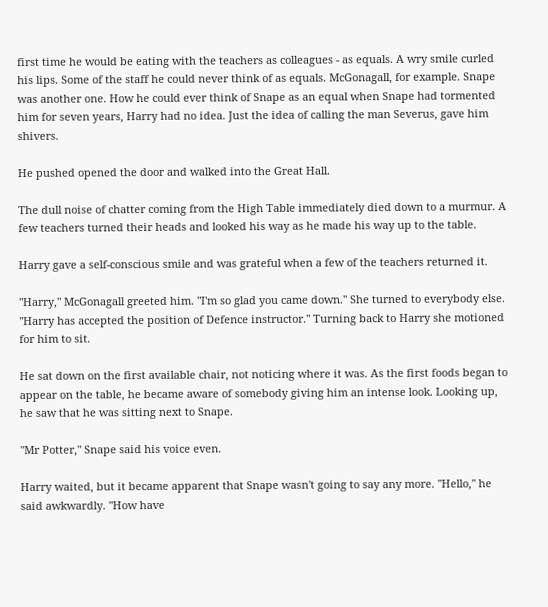first time he would be eating with the teachers as colleagues - as equals. A wry smile curled his lips. Some of the staff he could never think of as equals. McGonagall, for example. Snape was another one. How he could ever think of Snape as an equal when Snape had tormented him for seven years, Harry had no idea. Just the idea of calling the man Severus, gave him shivers.

He pushed opened the door and walked into the Great Hall.

The dull noise of chatter coming from the High Table immediately died down to a murmur. A few teachers turned their heads and looked his way as he made his way up to the table.

Harry gave a self-conscious smile and was grateful when a few of the teachers returned it.

"Harry," McGonagall greeted him. "I'm so glad you came down." She turned to everybody else. "Harry has accepted the position of Defence instructor." Turning back to Harry she motioned for him to sit.

He sat down on the first available chair, not noticing where it was. As the first foods began to appear on the table, he became aware of somebody giving him an intense look. Looking up, he saw that he was sitting next to Snape.

"Mr Potter," Snape said his voice even.

Harry waited, but it became apparent that Snape wasn't going to say any more. "Hello," he said awkwardly. "How have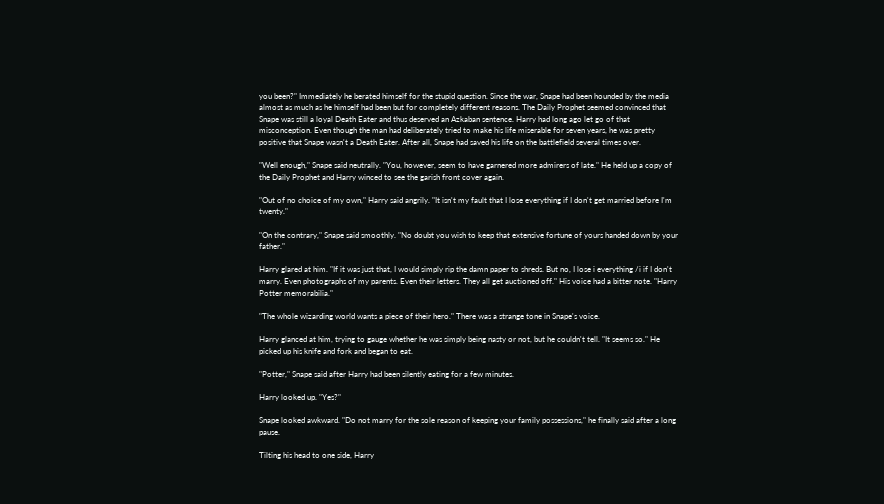you been?" Immediately he berated himself for the stupid question. Since the war, Snape had been hounded by the media almost as much as he himself had been but for completely different reasons. The Daily Prophet seemed convinced that Snape was still a loyal Death Eater and thus deserved an Azkaban sentence. Harry had long ago let go of that misconception. Even though the man had deliberately tried to make his life miserable for seven years, he was pretty positive that Snape wasn't a Death Eater. After all, Snape had saved his life on the battlefield several times over.

"Well enough," Snape said neutrally. "You, however, seem to have garnered more admirers of late." He held up a copy of the Daily Prophet and Harry winced to see the garish front cover again.

"Out of no choice of my own," Harry said angrily. "It isn't my fault that I lose everything if I don't get married before I'm twenty."

"On the contrary," Snape said smoothly. "No doubt you wish to keep that extensive fortune of yours handed down by your father."

Harry glared at him. "If it was just that, I would simply rip the damn paper to shreds. But no, I lose i everything /i if I don't marry. Even photographs of my parents. Even their letters. They all get auctioned off." His voice had a bitter note. "Harry Potter memorabilia."

"The whole wizarding world wants a piece of their hero." There was a strange tone in Snape's voice.

Harry glanced at him, trying to gauge whether he was simply being nasty or not, but he couldn't tell. "It seems so." He picked up his knife and fork and began to eat.

"Potter," Snape said after Harry had been silently eating for a few minutes.

Harry looked up. "Yes?"

Snape looked awkward. "Do not marry for the sole reason of keeping your family possessions," he finally said after a long pause.

Tilting his head to one side, Harry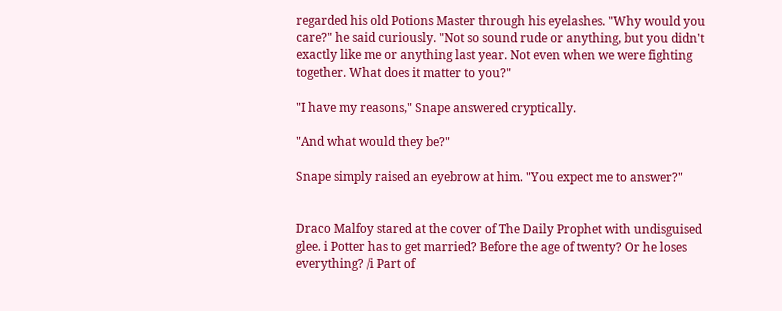regarded his old Potions Master through his eyelashes. "Why would you care?" he said curiously. "Not so sound rude or anything, but you didn't exactly like me or anything last year. Not even when we were fighting together. What does it matter to you?"

"I have my reasons," Snape answered cryptically.

"And what would they be?"

Snape simply raised an eyebrow at him. "You expect me to answer?"


Draco Malfoy stared at the cover of The Daily Prophet with undisguised glee. i Potter has to get married? Before the age of twenty? Or he loses everything? /i Part of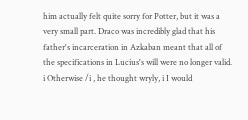him actually felt quite sorry for Potter, but it was a very small part. Draco was incredibly glad that his father's incarceration in Azkaban meant that all of the specifications in Lucius's will were no longer valid. i Otherwise /i , he thought wryly, i I would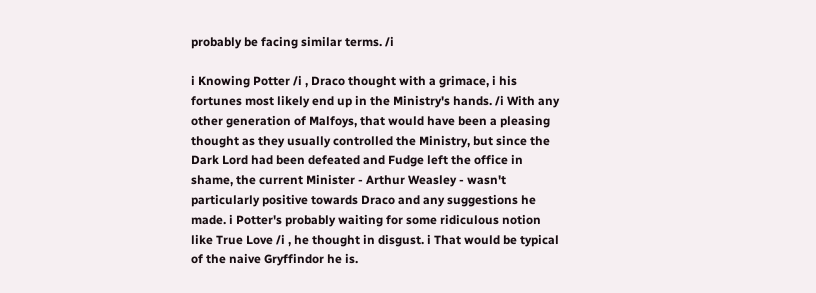probably be facing similar terms. /i

i Knowing Potter /i , Draco thought with a grimace, i his fortunes most likely end up in the Ministry's hands. /i With any other generation of Malfoys, that would have been a pleasing thought as they usually controlled the Ministry, but since the Dark Lord had been defeated and Fudge left the office in shame, the current Minister - Arthur Weasley - wasn't particularly positive towards Draco and any suggestions he made. i Potter's probably waiting for some ridiculous notion like True Love /i , he thought in disgust. i That would be typical of the naive Gryffindor he is.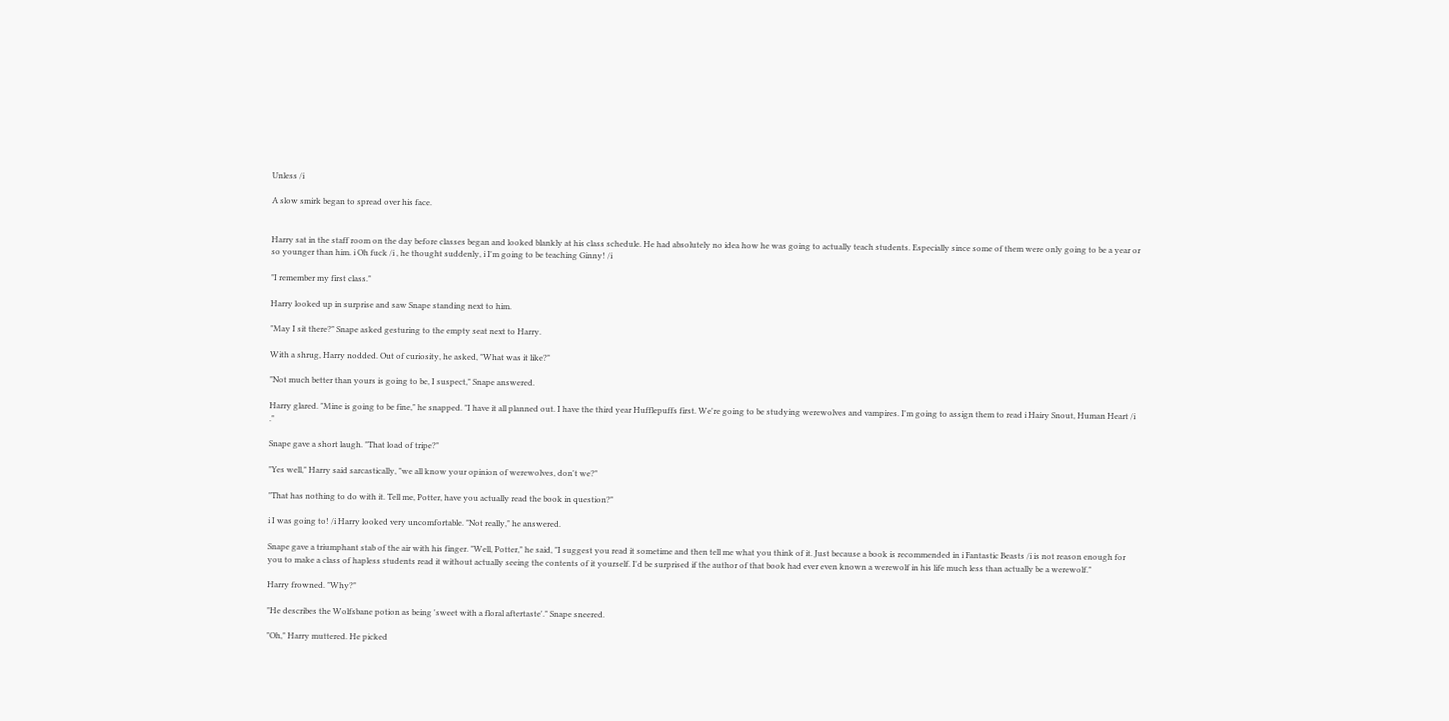Unless /i

A slow smirk began to spread over his face.


Harry sat in the staff room on the day before classes began and looked blankly at his class schedule. He had absolutely no idea how he was going to actually teach students. Especially since some of them were only going to be a year or so younger than him. i Oh fuck /i , he thought suddenly, i I'm going to be teaching Ginny! /i

"I remember my first class."

Harry looked up in surprise and saw Snape standing next to him.

"May I sit there?" Snape asked gesturing to the empty seat next to Harry.

With a shrug, Harry nodded. Out of curiosity, he asked, "What was it like?"

"Not much better than yours is going to be, I suspect," Snape answered.

Harry glared. "Mine is going to be fine," he snapped. "I have it all planned out. I have the third year Hufflepuffs first. We're going to be studying werewolves and vampires. I'm going to assign them to read i Hairy Snout, Human Heart /i ."

Snape gave a short laugh. "That load of tripe?"

"Yes well," Harry said sarcastically, "we all know your opinion of werewolves, don't we?"

"That has nothing to do with it. Tell me, Potter, have you actually read the book in question?"

i I was going to! /i Harry looked very uncomfortable. "Not really," he answered.

Snape gave a triumphant stab of the air with his finger. "Well, Potter," he said, "I suggest you read it sometime and then tell me what you think of it. Just because a book is recommended in i Fantastic Beasts /i is not reason enough for you to make a class of hapless students read it without actually seeing the contents of it yourself. I'd be surprised if the author of that book had ever even known a werewolf in his life much less than actually be a werewolf."

Harry frowned. "Why?"

"He describes the Wolfsbane potion as being 'sweet with a floral aftertaste'." Snape sneered.

"Oh," Harry muttered. He picked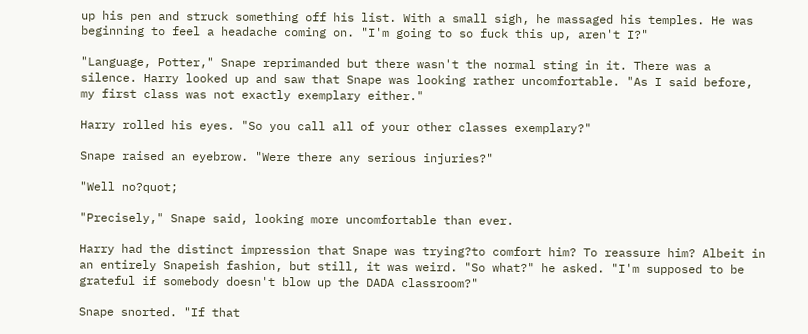up his pen and struck something off his list. With a small sigh, he massaged his temples. He was beginning to feel a headache coming on. "I'm going to so fuck this up, aren't I?"

"Language, Potter," Snape reprimanded but there wasn't the normal sting in it. There was a silence. Harry looked up and saw that Snape was looking rather uncomfortable. "As I said before, my first class was not exactly exemplary either."

Harry rolled his eyes. "So you call all of your other classes exemplary?"

Snape raised an eyebrow. "Were there any serious injuries?"

"Well no?quot;

"Precisely," Snape said, looking more uncomfortable than ever.

Harry had the distinct impression that Snape was trying?to comfort him? To reassure him? Albeit in an entirely Snapeish fashion, but still, it was weird. "So what?" he asked. "I'm supposed to be grateful if somebody doesn't blow up the DADA classroom?"

Snape snorted. "If that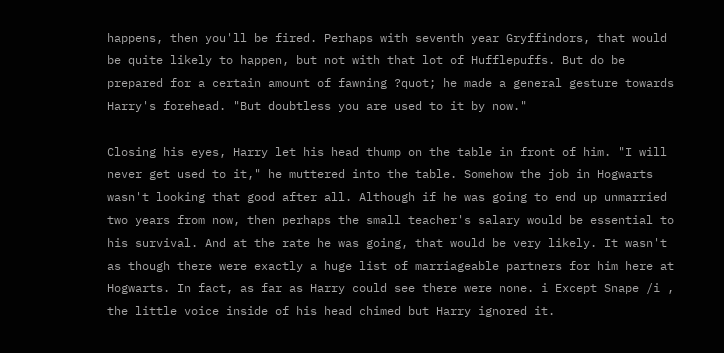happens, then you'll be fired. Perhaps with seventh year Gryffindors, that would be quite likely to happen, but not with that lot of Hufflepuffs. But do be prepared for a certain amount of fawning ?quot; he made a general gesture towards Harry's forehead. "But doubtless you are used to it by now."

Closing his eyes, Harry let his head thump on the table in front of him. "I will never get used to it," he muttered into the table. Somehow the job in Hogwarts wasn't looking that good after all. Although if he was going to end up unmarried two years from now, then perhaps the small teacher's salary would be essential to his survival. And at the rate he was going, that would be very likely. It wasn't as though there were exactly a huge list of marriageable partners for him here at Hogwarts. In fact, as far as Harry could see there were none. i Except Snape /i , the little voice inside of his head chimed but Harry ignored it.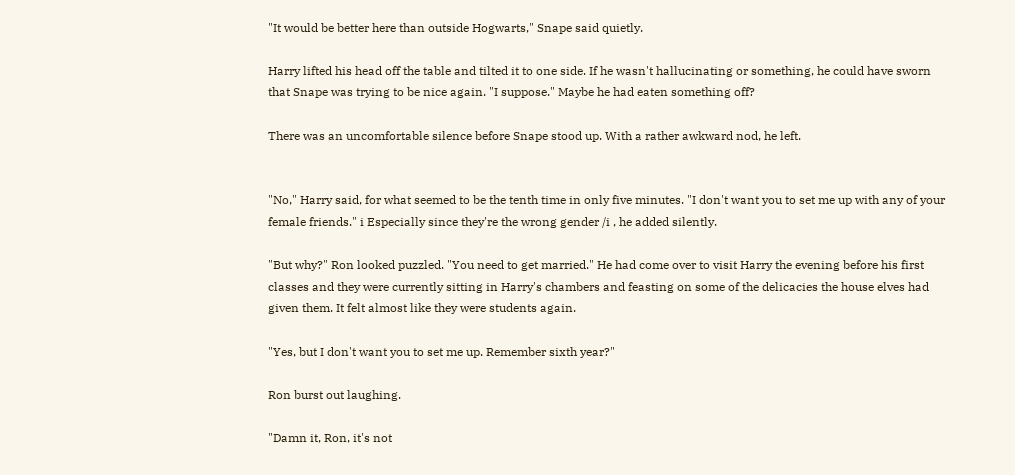"It would be better here than outside Hogwarts," Snape said quietly.

Harry lifted his head off the table and tilted it to one side. If he wasn't hallucinating or something, he could have sworn that Snape was trying to be nice again. "I suppose." Maybe he had eaten something off?

There was an uncomfortable silence before Snape stood up. With a rather awkward nod, he left.


"No," Harry said, for what seemed to be the tenth time in only five minutes. "I don't want you to set me up with any of your female friends." i Especially since they're the wrong gender /i , he added silently.

"But why?" Ron looked puzzled. "You need to get married." He had come over to visit Harry the evening before his first classes and they were currently sitting in Harry's chambers and feasting on some of the delicacies the house elves had given them. It felt almost like they were students again.

"Yes, but I don't want you to set me up. Remember sixth year?"

Ron burst out laughing.

"Damn it, Ron, it's not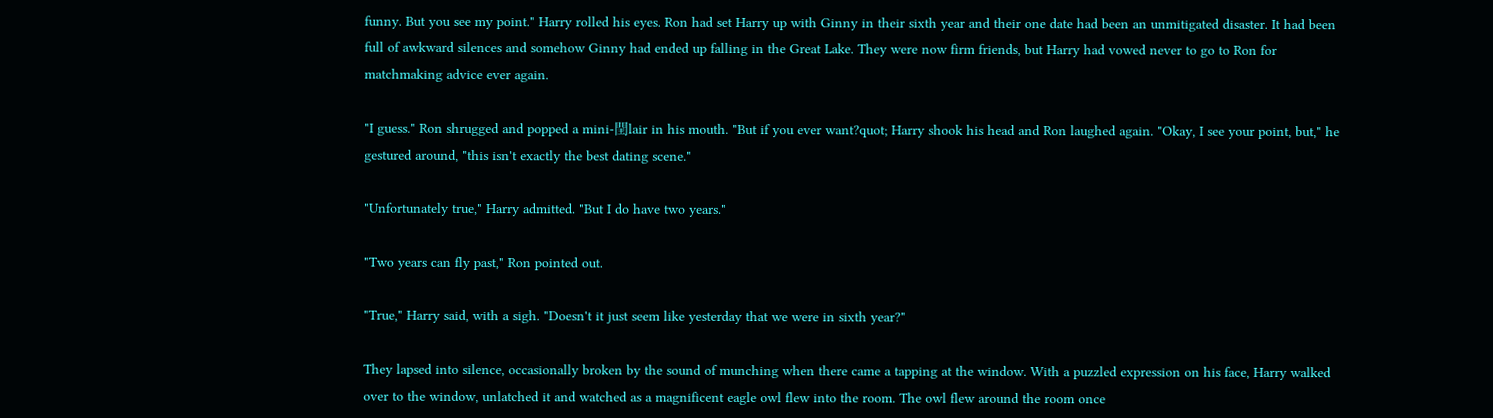funny. But you see my point." Harry rolled his eyes. Ron had set Harry up with Ginny in their sixth year and their one date had been an unmitigated disaster. It had been full of awkward silences and somehow Ginny had ended up falling in the Great Lake. They were now firm friends, but Harry had vowed never to go to Ron for matchmaking advice ever again.

"I guess." Ron shrugged and popped a mini-閏lair in his mouth. "But if you ever want?quot; Harry shook his head and Ron laughed again. "Okay, I see your point, but," he gestured around, "this isn't exactly the best dating scene."

"Unfortunately true," Harry admitted. "But I do have two years."

"Two years can fly past," Ron pointed out.

"True," Harry said, with a sigh. "Doesn't it just seem like yesterday that we were in sixth year?"

They lapsed into silence, occasionally broken by the sound of munching when there came a tapping at the window. With a puzzled expression on his face, Harry walked over to the window, unlatched it and watched as a magnificent eagle owl flew into the room. The owl flew around the room once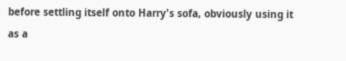before settling itself onto Harry's sofa, obviously using it as a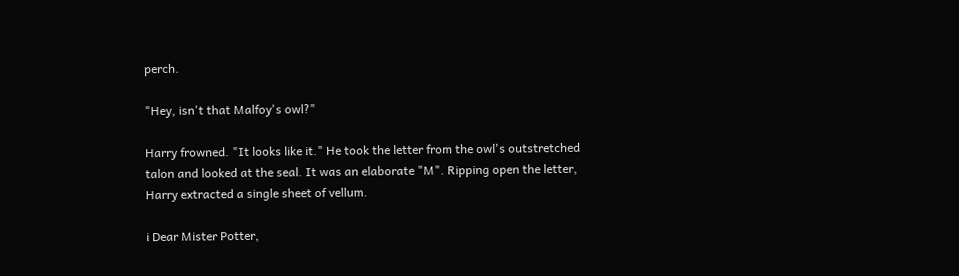perch.

"Hey, isn't that Malfoy's owl?"

Harry frowned. "It looks like it." He took the letter from the owl's outstretched talon and looked at the seal. It was an elaborate "M". Ripping open the letter, Harry extracted a single sheet of vellum.

i Dear Mister Potter,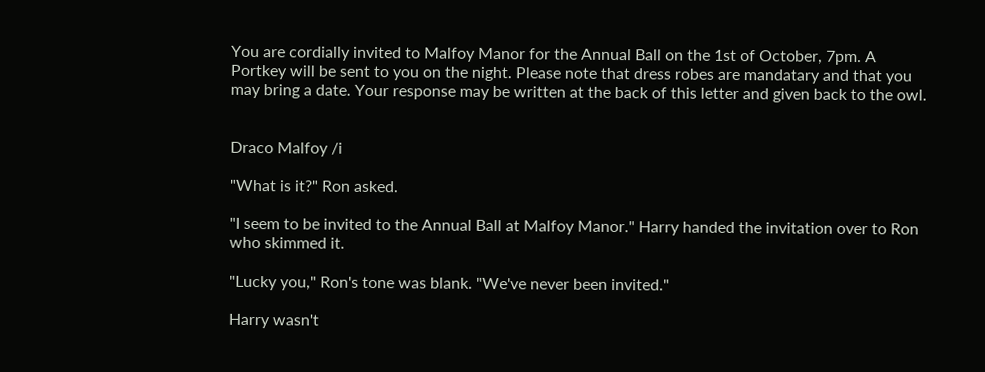You are cordially invited to Malfoy Manor for the Annual Ball on the 1st of October, 7pm. A Portkey will be sent to you on the night. Please note that dress robes are mandatary and that you may bring a date. Your response may be written at the back of this letter and given back to the owl.


Draco Malfoy /i

"What is it?" Ron asked.

"I seem to be invited to the Annual Ball at Malfoy Manor." Harry handed the invitation over to Ron who skimmed it.

"Lucky you," Ron's tone was blank. "We've never been invited."

Harry wasn't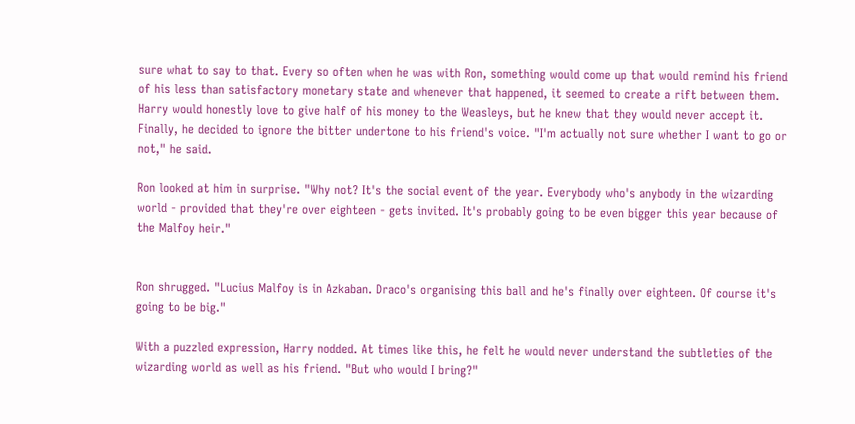sure what to say to that. Every so often when he was with Ron, something would come up that would remind his friend of his less than satisfactory monetary state and whenever that happened, it seemed to create a rift between them. Harry would honestly love to give half of his money to the Weasleys, but he knew that they would never accept it. Finally, he decided to ignore the bitter undertone to his friend's voice. "I'm actually not sure whether I want to go or not," he said.

Ron looked at him in surprise. "Why not? It's the social event of the year. Everybody who's anybody in the wizarding world - provided that they're over eighteen - gets invited. It's probably going to be even bigger this year because of the Malfoy heir."


Ron shrugged. "Lucius Malfoy is in Azkaban. Draco's organising this ball and he's finally over eighteen. Of course it's going to be big."

With a puzzled expression, Harry nodded. At times like this, he felt he would never understand the subtleties of the wizarding world as well as his friend. "But who would I bring?"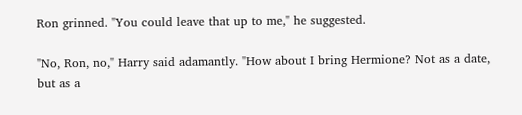Ron grinned. "You could leave that up to me," he suggested.

"No, Ron, no," Harry said adamantly. "How about I bring Hermione? Not as a date, but as a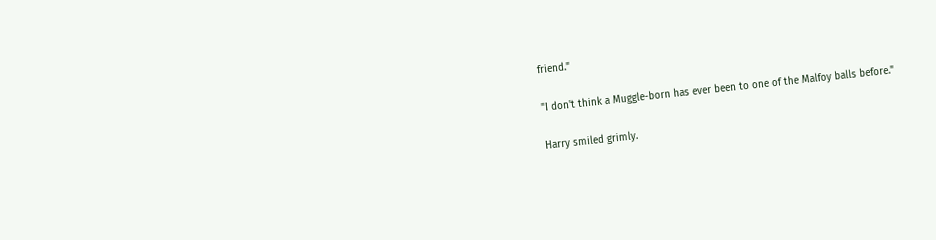friend."

"I don't think a Muggle-born has ever been to one of the Malfoy balls before."

Harry smiled grimly.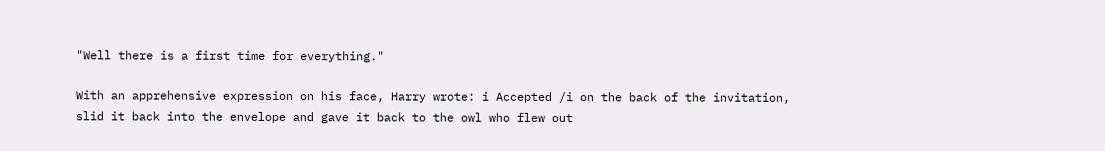"Well there is a first time for everything."

With an apprehensive expression on his face, Harry wrote: i Accepted /i on the back of the invitation, slid it back into the envelope and gave it back to the owl who flew out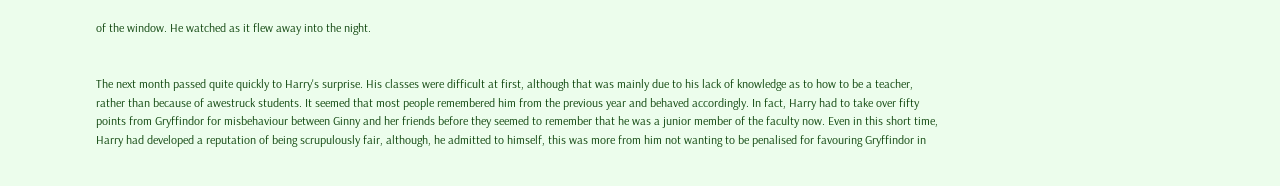of the window. He watched as it flew away into the night.


The next month passed quite quickly to Harry's surprise. His classes were difficult at first, although that was mainly due to his lack of knowledge as to how to be a teacher, rather than because of awestruck students. It seemed that most people remembered him from the previous year and behaved accordingly. In fact, Harry had to take over fifty points from Gryffindor for misbehaviour between Ginny and her friends before they seemed to remember that he was a junior member of the faculty now. Even in this short time, Harry had developed a reputation of being scrupulously fair, although, he admitted to himself, this was more from him not wanting to be penalised for favouring Gryffindor in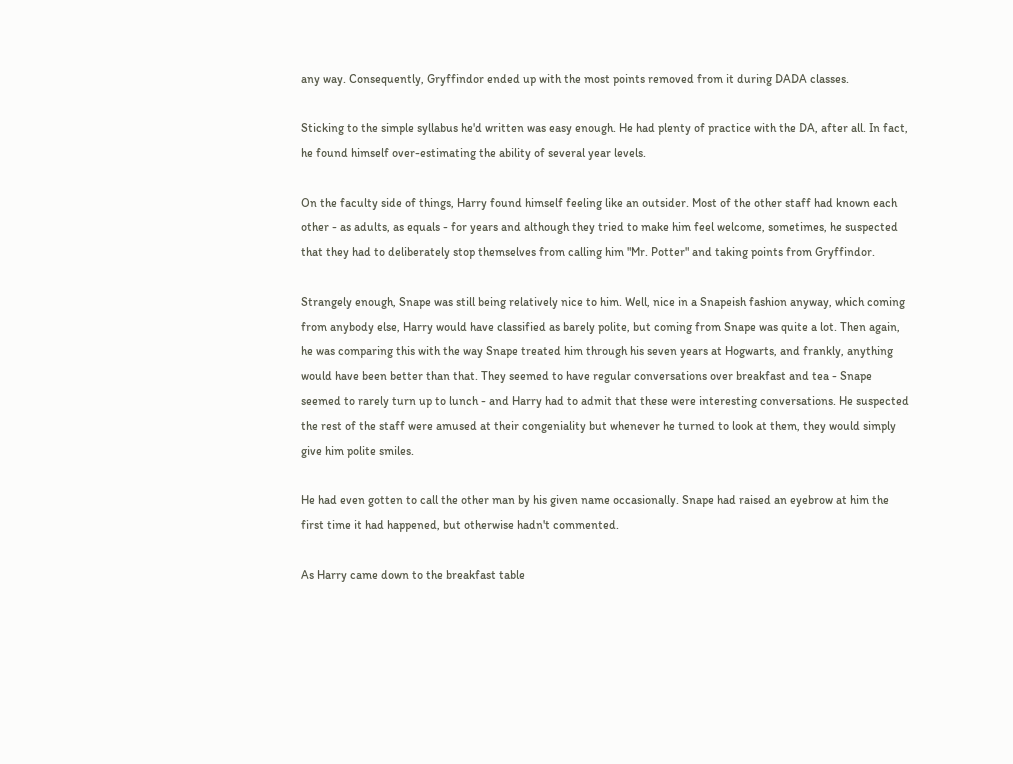any way. Consequently, Gryffindor ended up with the most points removed from it during DADA classes.

Sticking to the simple syllabus he'd written was easy enough. He had plenty of practice with the DA, after all. In fact, he found himself over-estimating the ability of several year levels.

On the faculty side of things, Harry found himself feeling like an outsider. Most of the other staff had known each other - as adults, as equals - for years and although they tried to make him feel welcome, sometimes, he suspected that they had to deliberately stop themselves from calling him "Mr. Potter" and taking points from Gryffindor.

Strangely enough, Snape was still being relatively nice to him. Well, nice in a Snapeish fashion anyway, which coming from anybody else, Harry would have classified as barely polite, but coming from Snape was quite a lot. Then again, he was comparing this with the way Snape treated him through his seven years at Hogwarts, and frankly, anything would have been better than that. They seemed to have regular conversations over breakfast and tea - Snape seemed to rarely turn up to lunch - and Harry had to admit that these were interesting conversations. He suspected the rest of the staff were amused at their congeniality but whenever he turned to look at them, they would simply give him polite smiles.

He had even gotten to call the other man by his given name occasionally. Snape had raised an eyebrow at him the first time it had happened, but otherwise hadn't commented.

As Harry came down to the breakfast table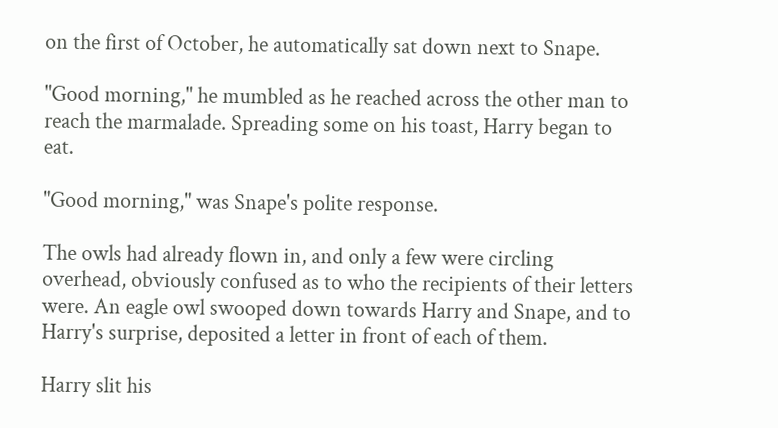on the first of October, he automatically sat down next to Snape.

"Good morning," he mumbled as he reached across the other man to reach the marmalade. Spreading some on his toast, Harry began to eat.

"Good morning," was Snape's polite response.

The owls had already flown in, and only a few were circling overhead, obviously confused as to who the recipients of their letters were. An eagle owl swooped down towards Harry and Snape, and to Harry's surprise, deposited a letter in front of each of them.

Harry slit his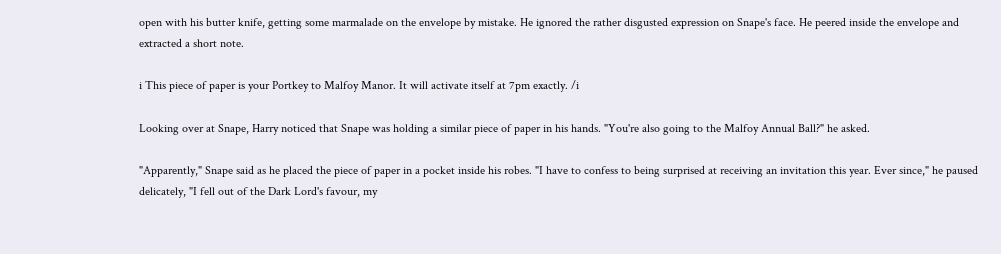open with his butter knife, getting some marmalade on the envelope by mistake. He ignored the rather disgusted expression on Snape's face. He peered inside the envelope and extracted a short note.

i This piece of paper is your Portkey to Malfoy Manor. It will activate itself at 7pm exactly. /i

Looking over at Snape, Harry noticed that Snape was holding a similar piece of paper in his hands. "You're also going to the Malfoy Annual Ball?" he asked.

"Apparently," Snape said as he placed the piece of paper in a pocket inside his robes. "I have to confess to being surprised at receiving an invitation this year. Ever since," he paused delicately, "I fell out of the Dark Lord's favour, my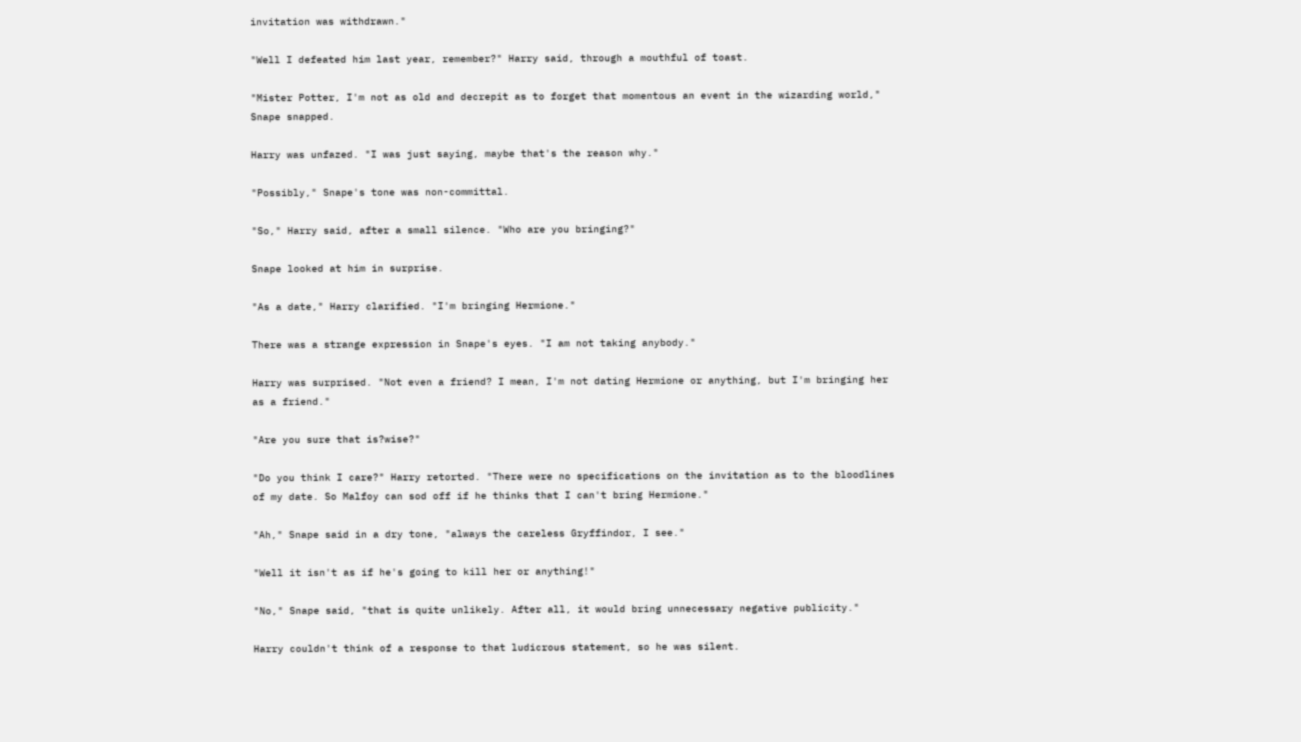invitation was withdrawn."

"Well I defeated him last year, remember?" Harry said, through a mouthful of toast.

"Mister Potter, I'm not as old and decrepit as to forget that momentous an event in the wizarding world," Snape snapped.

Harry was unfazed. "I was just saying, maybe that's the reason why."

"Possibly," Snape's tone was non-committal.

"So," Harry said, after a small silence. "Who are you bringing?"

Snape looked at him in surprise.

"As a date," Harry clarified. "I'm bringing Hermione."

There was a strange expression in Snape's eyes. "I am not taking anybody."

Harry was surprised. "Not even a friend? I mean, I'm not dating Hermione or anything, but I'm bringing her as a friend."

"Are you sure that is?wise?"

"Do you think I care?" Harry retorted. "There were no specifications on the invitation as to the bloodlines of my date. So Malfoy can sod off if he thinks that I can't bring Hermione."

"Ah," Snape said in a dry tone, "always the careless Gryffindor, I see."

"Well it isn't as if he's going to kill her or anything!"

"No," Snape said, "that is quite unlikely. After all, it would bring unnecessary negative publicity."

Harry couldn't think of a response to that ludicrous statement, so he was silent.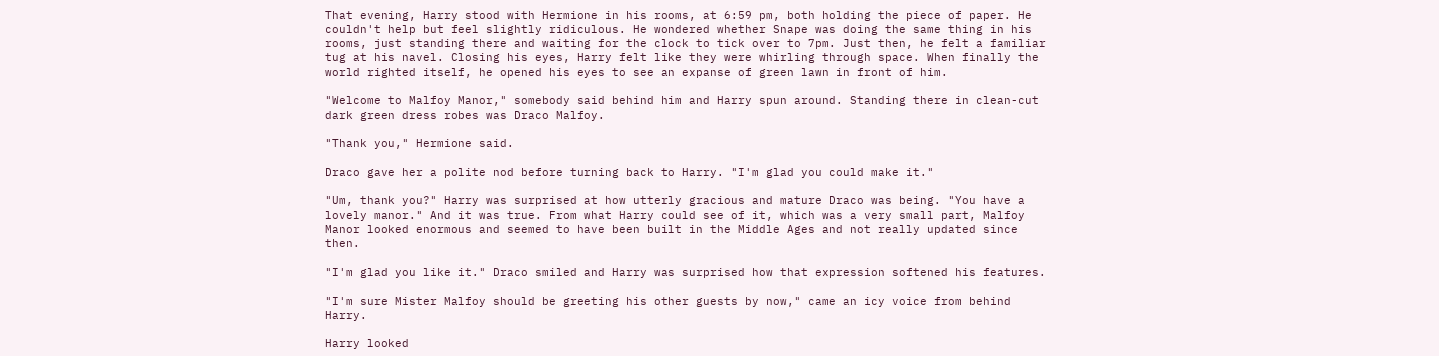That evening, Harry stood with Hermione in his rooms, at 6:59 pm, both holding the piece of paper. He couldn't help but feel slightly ridiculous. He wondered whether Snape was doing the same thing in his rooms, just standing there and waiting for the clock to tick over to 7pm. Just then, he felt a familiar tug at his navel. Closing his eyes, Harry felt like they were whirling through space. When finally the world righted itself, he opened his eyes to see an expanse of green lawn in front of him.

"Welcome to Malfoy Manor," somebody said behind him and Harry spun around. Standing there in clean-cut dark green dress robes was Draco Malfoy.

"Thank you," Hermione said.

Draco gave her a polite nod before turning back to Harry. "I'm glad you could make it."

"Um, thank you?" Harry was surprised at how utterly gracious and mature Draco was being. "You have a lovely manor." And it was true. From what Harry could see of it, which was a very small part, Malfoy Manor looked enormous and seemed to have been built in the Middle Ages and not really updated since then.

"I'm glad you like it." Draco smiled and Harry was surprised how that expression softened his features.

"I'm sure Mister Malfoy should be greeting his other guests by now," came an icy voice from behind Harry.

Harry looked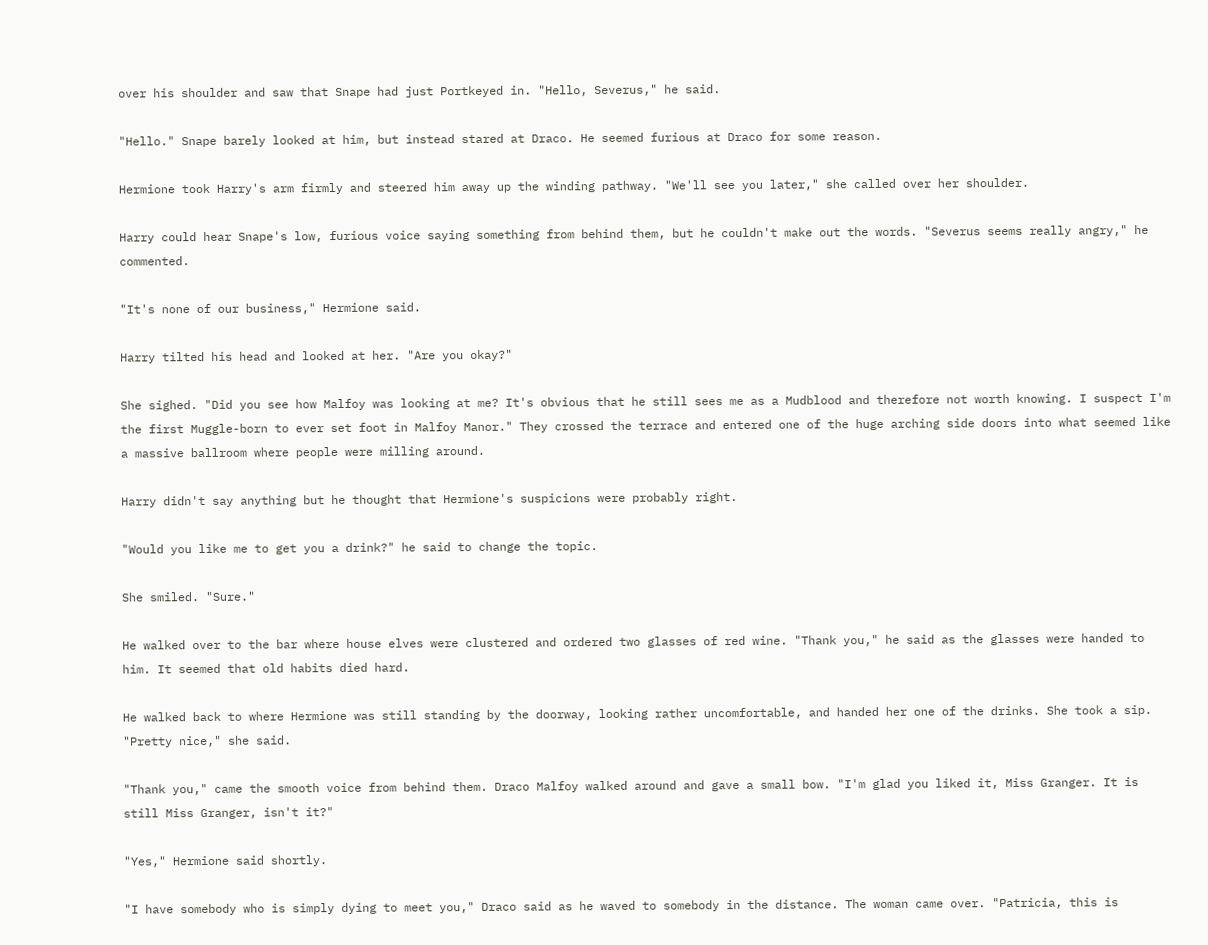over his shoulder and saw that Snape had just Portkeyed in. "Hello, Severus," he said.

"Hello." Snape barely looked at him, but instead stared at Draco. He seemed furious at Draco for some reason.

Hermione took Harry's arm firmly and steered him away up the winding pathway. "We'll see you later," she called over her shoulder.

Harry could hear Snape's low, furious voice saying something from behind them, but he couldn't make out the words. "Severus seems really angry," he commented.

"It's none of our business," Hermione said.

Harry tilted his head and looked at her. "Are you okay?"

She sighed. "Did you see how Malfoy was looking at me? It's obvious that he still sees me as a Mudblood and therefore not worth knowing. I suspect I'm the first Muggle-born to ever set foot in Malfoy Manor." They crossed the terrace and entered one of the huge arching side doors into what seemed like a massive ballroom where people were milling around.

Harry didn't say anything but he thought that Hermione's suspicions were probably right.

"Would you like me to get you a drink?" he said to change the topic.

She smiled. "Sure."

He walked over to the bar where house elves were clustered and ordered two glasses of red wine. "Thank you," he said as the glasses were handed to him. It seemed that old habits died hard.

He walked back to where Hermione was still standing by the doorway, looking rather uncomfortable, and handed her one of the drinks. She took a sip. "Pretty nice," she said.

"Thank you," came the smooth voice from behind them. Draco Malfoy walked around and gave a small bow. "I'm glad you liked it, Miss Granger. It is still Miss Granger, isn't it?"

"Yes," Hermione said shortly.

"I have somebody who is simply dying to meet you," Draco said as he waved to somebody in the distance. The woman came over. "Patricia, this is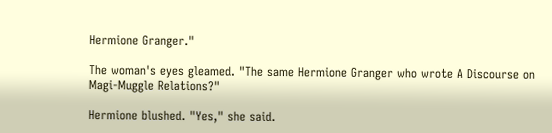Hermione Granger."

The woman's eyes gleamed. "The same Hermione Granger who wrote A Discourse on Magi-Muggle Relations?"

Hermione blushed. "Yes," she said.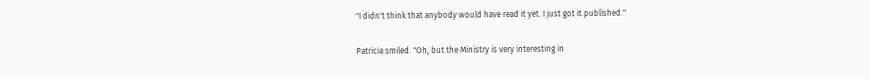"I didn't think that anybody would have read it yet. I just got it published."

Patricia smiled. "Oh, but the Ministry is very interesting in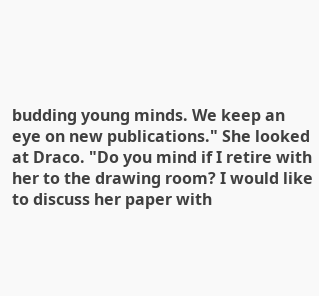budding young minds. We keep an eye on new publications." She looked at Draco. "Do you mind if I retire with her to the drawing room? I would like to discuss her paper with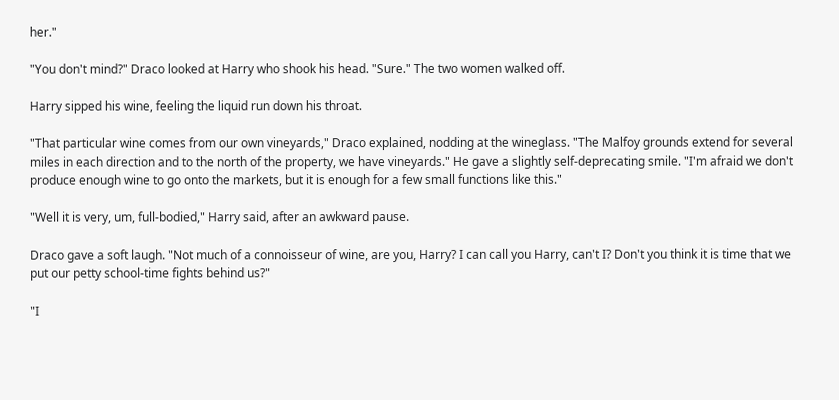her."

"You don't mind?" Draco looked at Harry who shook his head. "Sure." The two women walked off.

Harry sipped his wine, feeling the liquid run down his throat.

"That particular wine comes from our own vineyards," Draco explained, nodding at the wineglass. "The Malfoy grounds extend for several miles in each direction and to the north of the property, we have vineyards." He gave a slightly self-deprecating smile. "I'm afraid we don't produce enough wine to go onto the markets, but it is enough for a few small functions like this."

"Well it is very, um, full-bodied," Harry said, after an awkward pause.

Draco gave a soft laugh. "Not much of a connoisseur of wine, are you, Harry? I can call you Harry, can't I? Don't you think it is time that we put our petty school-time fights behind us?"

"I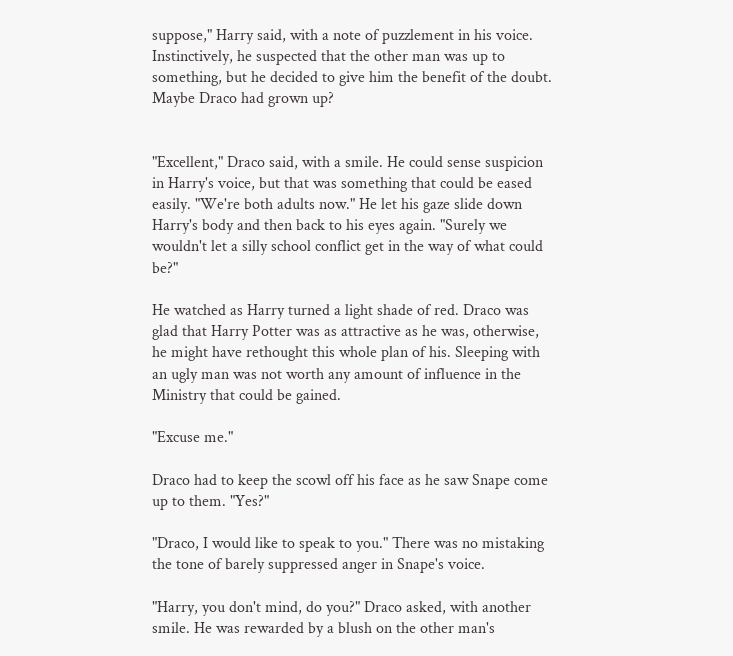suppose," Harry said, with a note of puzzlement in his voice. Instinctively, he suspected that the other man was up to something, but he decided to give him the benefit of the doubt. Maybe Draco had grown up?


"Excellent," Draco said, with a smile. He could sense suspicion in Harry's voice, but that was something that could be eased easily. "We're both adults now." He let his gaze slide down Harry's body and then back to his eyes again. "Surely we wouldn't let a silly school conflict get in the way of what could be?"

He watched as Harry turned a light shade of red. Draco was glad that Harry Potter was as attractive as he was, otherwise, he might have rethought this whole plan of his. Sleeping with an ugly man was not worth any amount of influence in the Ministry that could be gained.

"Excuse me."

Draco had to keep the scowl off his face as he saw Snape come up to them. "Yes?"

"Draco, I would like to speak to you." There was no mistaking the tone of barely suppressed anger in Snape's voice.

"Harry, you don't mind, do you?" Draco asked, with another smile. He was rewarded by a blush on the other man's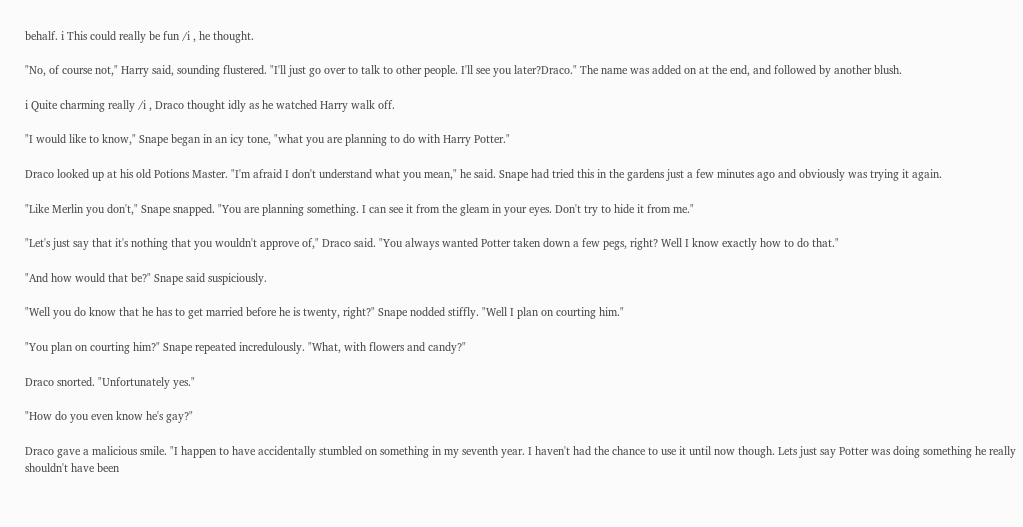behalf. i This could really be fun /i , he thought.

"No, of course not," Harry said, sounding flustered. "I'll just go over to talk to other people. I'll see you later?Draco." The name was added on at the end, and followed by another blush.

i Quite charming really /i , Draco thought idly as he watched Harry walk off.

"I would like to know," Snape began in an icy tone, "what you are planning to do with Harry Potter."

Draco looked up at his old Potions Master. "I'm afraid I don't understand what you mean," he said. Snape had tried this in the gardens just a few minutes ago and obviously was trying it again.

"Like Merlin you don't," Snape snapped. "You are planning something. I can see it from the gleam in your eyes. Don't try to hide it from me."

"Let's just say that it's nothing that you wouldn't approve of," Draco said. "You always wanted Potter taken down a few pegs, right? Well I know exactly how to do that."

"And how would that be?" Snape said suspiciously.

"Well you do know that he has to get married before he is twenty, right?" Snape nodded stiffly. "Well I plan on courting him."

"You plan on courting him?" Snape repeated incredulously. "What, with flowers and candy?"

Draco snorted. "Unfortunately yes."

"How do you even know he's gay?"

Draco gave a malicious smile. "I happen to have accidentally stumbled on something in my seventh year. I haven't had the chance to use it until now though. Lets just say Potter was doing something he really shouldn't have been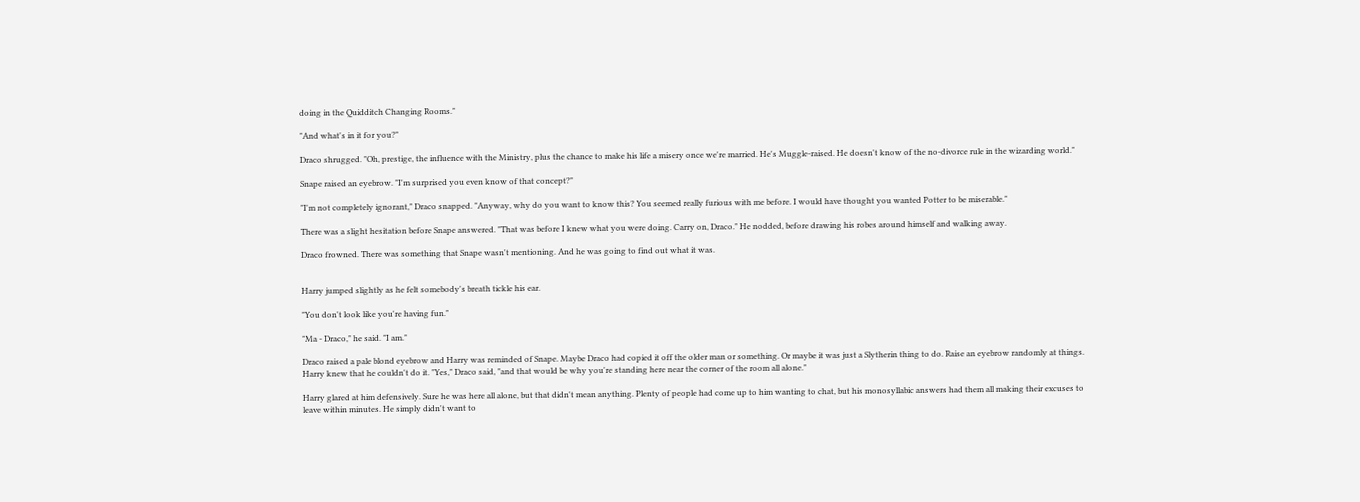doing in the Quidditch Changing Rooms."

"And what's in it for you?"

Draco shrugged. "Oh, prestige, the influence with the Ministry, plus the chance to make his life a misery once we're married. He's Muggle-raised. He doesn't know of the no-divorce rule in the wizarding world."

Snape raised an eyebrow. "I'm surprised you even know of that concept?"

"I'm not completely ignorant," Draco snapped. "Anyway, why do you want to know this? You seemed really furious with me before. I would have thought you wanted Potter to be miserable."

There was a slight hesitation before Snape answered. "That was before I knew what you were doing. Carry on, Draco." He nodded, before drawing his robes around himself and walking away.

Draco frowned. There was something that Snape wasn't mentioning. And he was going to find out what it was.


Harry jumped slightly as he felt somebody's breath tickle his ear.

"You don't look like you're having fun."

"Ma - Draco," he said. "I am."

Draco raised a pale blond eyebrow and Harry was reminded of Snape. Maybe Draco had copied it off the older man or something. Or maybe it was just a Slytherin thing to do. Raise an eyebrow randomly at things. Harry knew that he couldn't do it. "Yes," Draco said, "and that would be why you're standing here near the corner of the room all alone."

Harry glared at him defensively. Sure he was here all alone, but that didn't mean anything. Plenty of people had come up to him wanting to chat, but his monosyllabic answers had them all making their excuses to leave within minutes. He simply didn't want to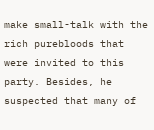make small-talk with the rich purebloods that were invited to this party. Besides, he suspected that many of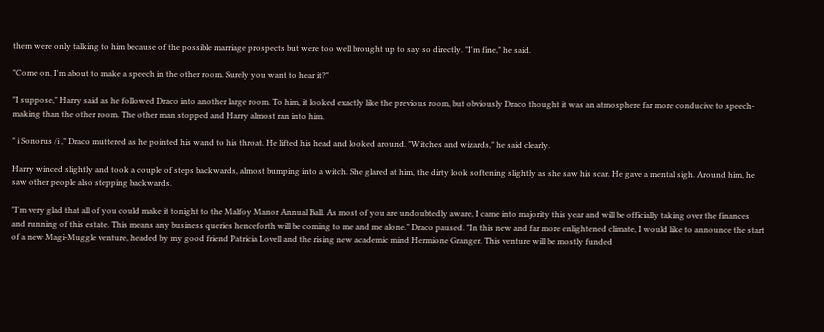them were only talking to him because of the possible marriage prospects but were too well brought up to say so directly. "I'm fine," he said.

"Come on. I'm about to make a speech in the other room. Surely you want to hear it?"

"I suppose," Harry said as he followed Draco into another large room. To him, it looked exactly like the previous room, but obviously Draco thought it was an atmosphere far more conducive to speech-making than the other room. The other man stopped and Harry almost ran into him.

" i Sonorus /i ," Draco muttered as he pointed his wand to his throat. He lifted his head and looked around. "Witches and wizards," he said clearly.

Harry winced slightly and took a couple of steps backwards, almost bumping into a witch. She glared at him, the dirty look softening slightly as she saw his scar. He gave a mental sigh. Around him, he saw other people also stepping backwards.

"I'm very glad that all of you could make it tonight to the Malfoy Manor Annual Ball. As most of you are undoubtedly aware, I came into majority this year and will be officially taking over the finances and running of this estate. This means any business queries henceforth will be coming to me and me alone." Draco paused. "In this new and far more enlightened climate, I would like to announce the start of a new Magi-Muggle venture, headed by my good friend Patricia Lovell and the rising new academic mind Hermione Granger. This venture will be mostly funded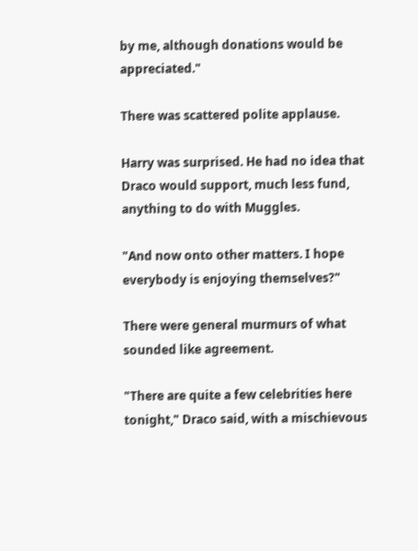by me, although donations would be appreciated."

There was scattered polite applause.

Harry was surprised. He had no idea that Draco would support, much less fund, anything to do with Muggles.

"And now onto other matters. I hope everybody is enjoying themselves?"

There were general murmurs of what sounded like agreement.

"There are quite a few celebrities here tonight," Draco said, with a mischievous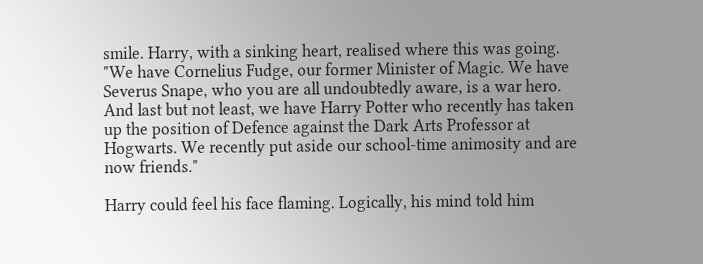smile. Harry, with a sinking heart, realised where this was going. "We have Cornelius Fudge, our former Minister of Magic. We have Severus Snape, who you are all undoubtedly aware, is a war hero. And last but not least, we have Harry Potter who recently has taken up the position of Defence against the Dark Arts Professor at Hogwarts. We recently put aside our school-time animosity and are now friends."

Harry could feel his face flaming. Logically, his mind told him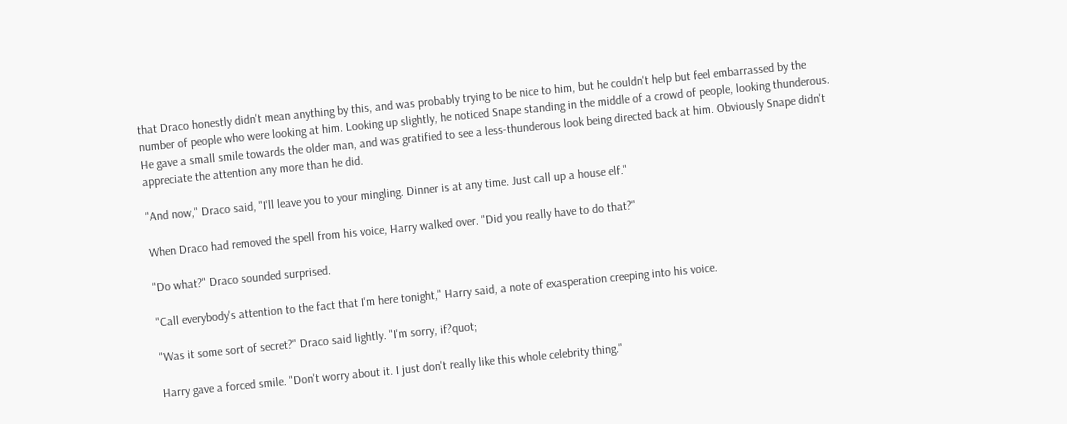that Draco honestly didn't mean anything by this, and was probably trying to be nice to him, but he couldn't help but feel embarrassed by the number of people who were looking at him. Looking up slightly, he noticed Snape standing in the middle of a crowd of people, looking thunderous. He gave a small smile towards the older man, and was gratified to see a less-thunderous look being directed back at him. Obviously Snape didn't appreciate the attention any more than he did.

"And now," Draco said, "I'll leave you to your mingling. Dinner is at any time. Just call up a house elf."

When Draco had removed the spell from his voice, Harry walked over. "Did you really have to do that?"

"Do what?" Draco sounded surprised.

"Call everybody's attention to the fact that I'm here tonight," Harry said, a note of exasperation creeping into his voice.

"Was it some sort of secret?" Draco said lightly. "I'm sorry, if?quot;

Harry gave a forced smile. "Don't worry about it. I just don't really like this whole celebrity thing."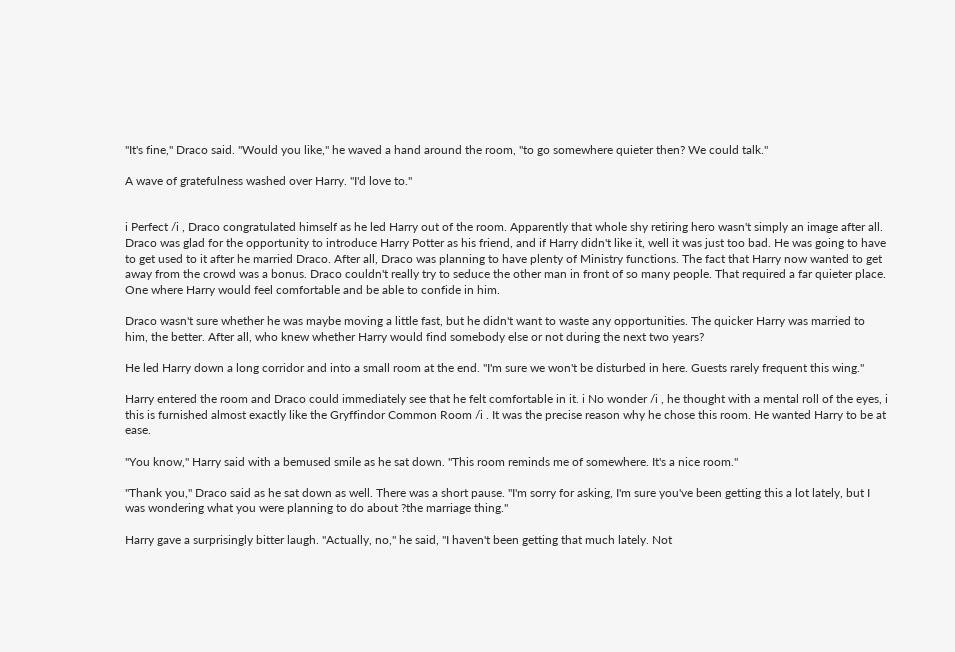"It's fine," Draco said. "Would you like," he waved a hand around the room, "to go somewhere quieter then? We could talk."

A wave of gratefulness washed over Harry. "I'd love to."


i Perfect /i , Draco congratulated himself as he led Harry out of the room. Apparently that whole shy retiring hero wasn't simply an image after all. Draco was glad for the opportunity to introduce Harry Potter as his friend, and if Harry didn't like it, well it was just too bad. He was going to have to get used to it after he married Draco. After all, Draco was planning to have plenty of Ministry functions. The fact that Harry now wanted to get away from the crowd was a bonus. Draco couldn't really try to seduce the other man in front of so many people. That required a far quieter place. One where Harry would feel comfortable and be able to confide in him.

Draco wasn't sure whether he was maybe moving a little fast, but he didn't want to waste any opportunities. The quicker Harry was married to him, the better. After all, who knew whether Harry would find somebody else or not during the next two years?

He led Harry down a long corridor and into a small room at the end. "I'm sure we won't be disturbed in here. Guests rarely frequent this wing."

Harry entered the room and Draco could immediately see that he felt comfortable in it. i No wonder /i , he thought with a mental roll of the eyes, i this is furnished almost exactly like the Gryffindor Common Room /i . It was the precise reason why he chose this room. He wanted Harry to be at ease.

"You know," Harry said with a bemused smile as he sat down. "This room reminds me of somewhere. It's a nice room."

"Thank you," Draco said as he sat down as well. There was a short pause. "I'm sorry for asking, I'm sure you've been getting this a lot lately, but I was wondering what you were planning to do about ?the marriage thing."

Harry gave a surprisingly bitter laugh. "Actually, no," he said, "I haven't been getting that much lately. Not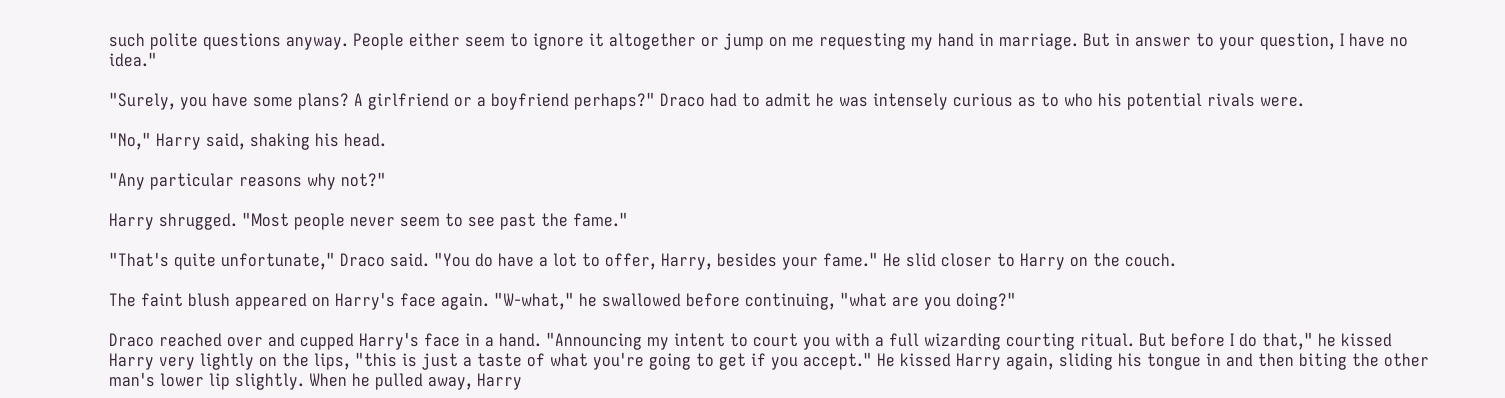such polite questions anyway. People either seem to ignore it altogether or jump on me requesting my hand in marriage. But in answer to your question, I have no idea."

"Surely, you have some plans? A girlfriend or a boyfriend perhaps?" Draco had to admit he was intensely curious as to who his potential rivals were.

"No," Harry said, shaking his head.

"Any particular reasons why not?"

Harry shrugged. "Most people never seem to see past the fame."

"That's quite unfortunate," Draco said. "You do have a lot to offer, Harry, besides your fame." He slid closer to Harry on the couch.

The faint blush appeared on Harry's face again. "W-what," he swallowed before continuing, "what are you doing?"

Draco reached over and cupped Harry's face in a hand. "Announcing my intent to court you with a full wizarding courting ritual. But before I do that," he kissed Harry very lightly on the lips, "this is just a taste of what you're going to get if you accept." He kissed Harry again, sliding his tongue in and then biting the other man's lower lip slightly. When he pulled away, Harry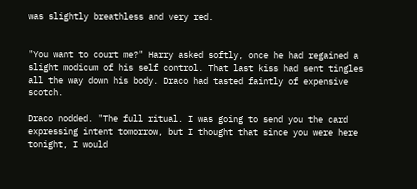was slightly breathless and very red.


"You want to court me?" Harry asked softly, once he had regained a slight modicum of his self control. That last kiss had sent tingles all the way down his body. Draco had tasted faintly of expensive scotch.

Draco nodded. "The full ritual. I was going to send you the card expressing intent tomorrow, but I thought that since you were here tonight, I would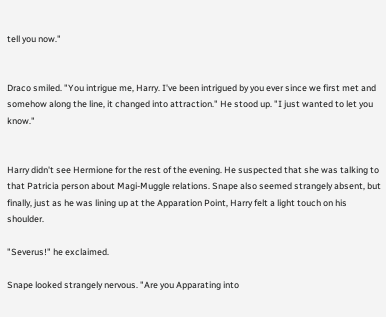tell you now."


Draco smiled. "You intrigue me, Harry. I've been intrigued by you ever since we first met and somehow along the line, it changed into attraction." He stood up. "I just wanted to let you know."


Harry didn't see Hermione for the rest of the evening. He suspected that she was talking to that Patricia person about Magi-Muggle relations. Snape also seemed strangely absent, but finally, just as he was lining up at the Apparation Point, Harry felt a light touch on his shoulder.

"Severus!" he exclaimed.

Snape looked strangely nervous. "Are you Apparating into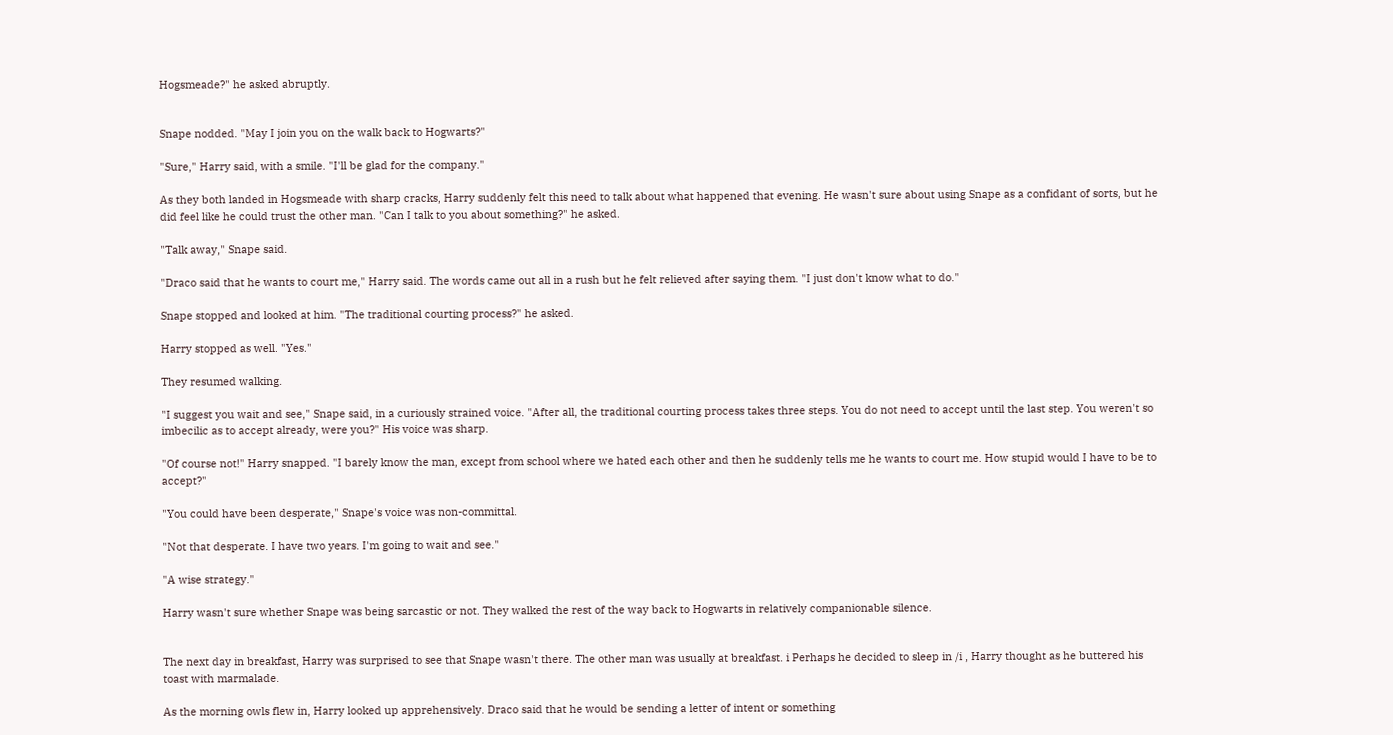Hogsmeade?" he asked abruptly.


Snape nodded. "May I join you on the walk back to Hogwarts?"

"Sure," Harry said, with a smile. "I'll be glad for the company."

As they both landed in Hogsmeade with sharp cracks, Harry suddenly felt this need to talk about what happened that evening. He wasn't sure about using Snape as a confidant of sorts, but he did feel like he could trust the other man. "Can I talk to you about something?" he asked.

"Talk away," Snape said.

"Draco said that he wants to court me," Harry said. The words came out all in a rush but he felt relieved after saying them. "I just don't know what to do."

Snape stopped and looked at him. "The traditional courting process?" he asked.

Harry stopped as well. "Yes."

They resumed walking.

"I suggest you wait and see," Snape said, in a curiously strained voice. "After all, the traditional courting process takes three steps. You do not need to accept until the last step. You weren't so imbecilic as to accept already, were you?" His voice was sharp.

"Of course not!" Harry snapped. "I barely know the man, except from school where we hated each other and then he suddenly tells me he wants to court me. How stupid would I have to be to accept?"

"You could have been desperate," Snape's voice was non-committal.

"Not that desperate. I have two years. I'm going to wait and see."

"A wise strategy."

Harry wasn't sure whether Snape was being sarcastic or not. They walked the rest of the way back to Hogwarts in relatively companionable silence.


The next day in breakfast, Harry was surprised to see that Snape wasn't there. The other man was usually at breakfast. i Perhaps he decided to sleep in /i , Harry thought as he buttered his toast with marmalade.

As the morning owls flew in, Harry looked up apprehensively. Draco said that he would be sending a letter of intent or something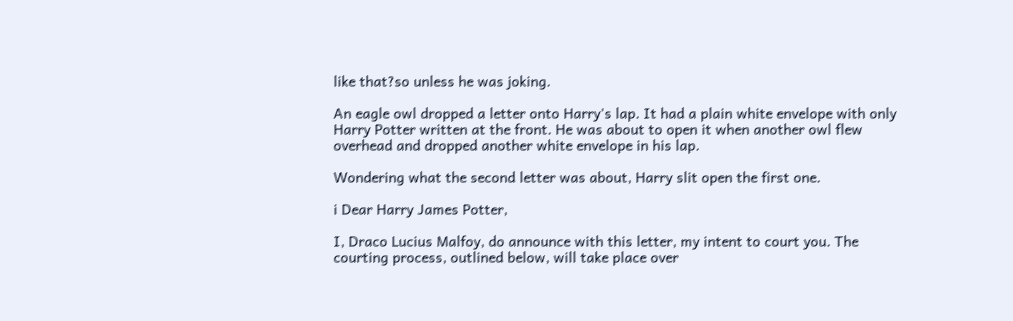like that?so unless he was joking.

An eagle owl dropped a letter onto Harry's lap. It had a plain white envelope with only Harry Potter written at the front. He was about to open it when another owl flew overhead and dropped another white envelope in his lap.

Wondering what the second letter was about, Harry slit open the first one.

i Dear Harry James Potter,

I, Draco Lucius Malfoy, do announce with this letter, my intent to court you. The courting process, outlined below, will take place over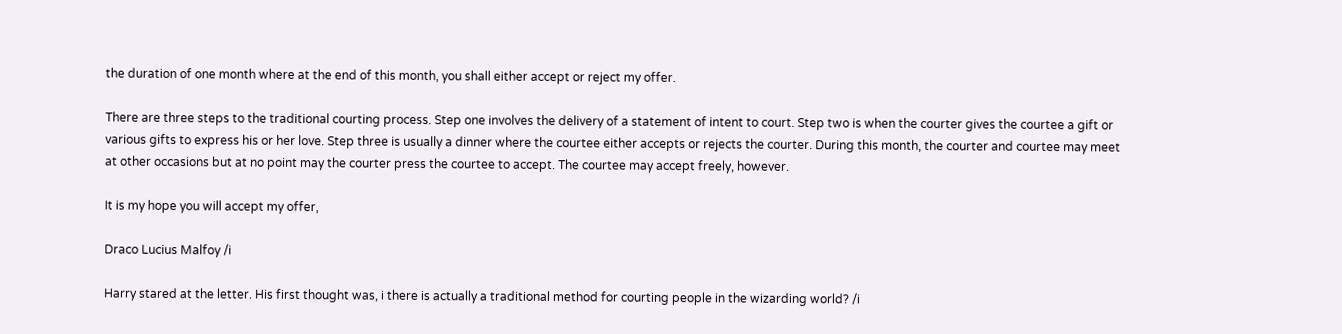the duration of one month where at the end of this month, you shall either accept or reject my offer.

There are three steps to the traditional courting process. Step one involves the delivery of a statement of intent to court. Step two is when the courter gives the courtee a gift or various gifts to express his or her love. Step three is usually a dinner where the courtee either accepts or rejects the courter. During this month, the courter and courtee may meet at other occasions but at no point may the courter press the courtee to accept. The courtee may accept freely, however.

It is my hope you will accept my offer,

Draco Lucius Malfoy /i

Harry stared at the letter. His first thought was, i there is actually a traditional method for courting people in the wizarding world? /i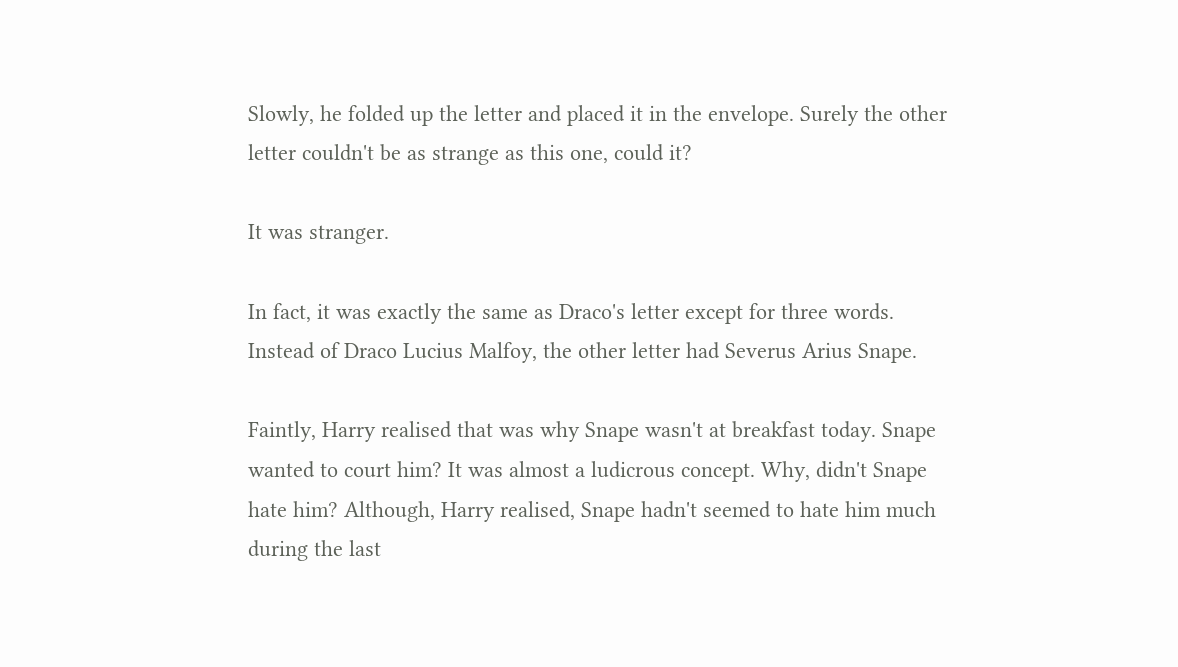Slowly, he folded up the letter and placed it in the envelope. Surely the other letter couldn't be as strange as this one, could it?

It was stranger.

In fact, it was exactly the same as Draco's letter except for three words. Instead of Draco Lucius Malfoy, the other letter had Severus Arius Snape.

Faintly, Harry realised that was why Snape wasn't at breakfast today. Snape wanted to court him? It was almost a ludicrous concept. Why, didn't Snape hate him? Although, Harry realised, Snape hadn't seemed to hate him much during the last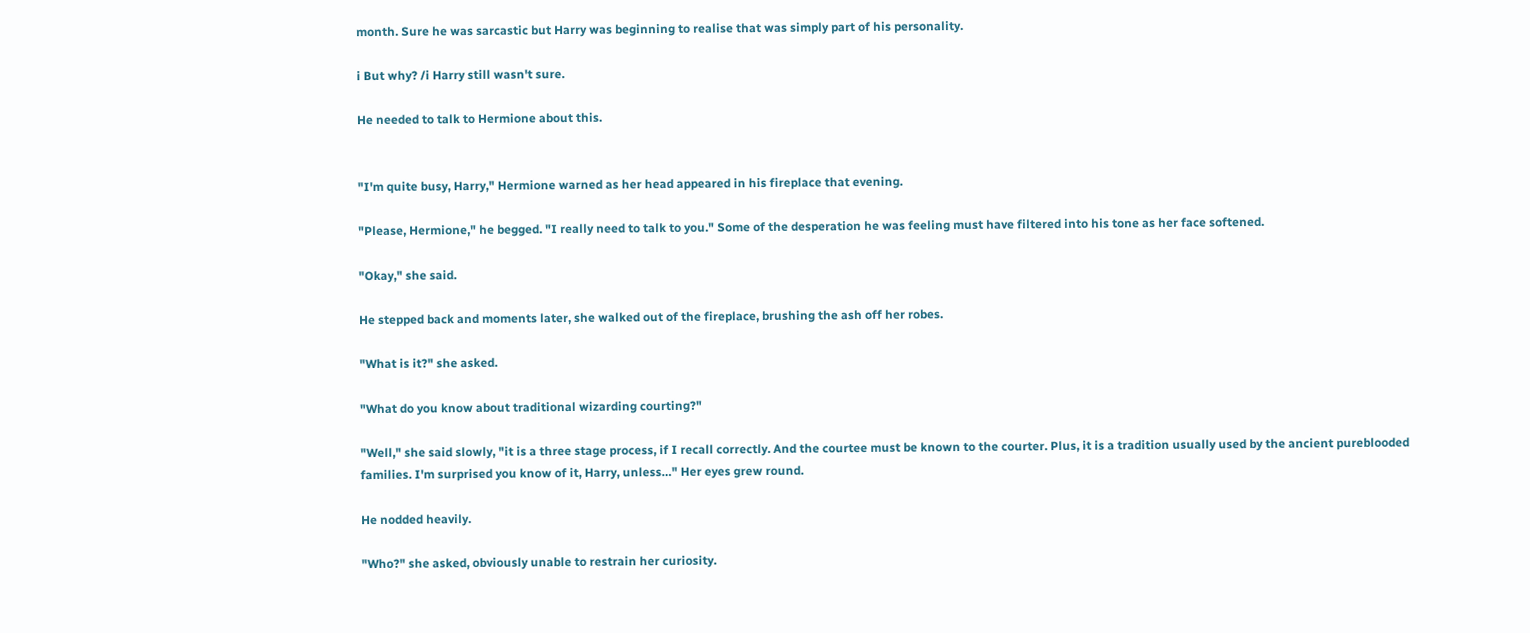month. Sure he was sarcastic but Harry was beginning to realise that was simply part of his personality.

i But why? /i Harry still wasn't sure.

He needed to talk to Hermione about this.


"I'm quite busy, Harry," Hermione warned as her head appeared in his fireplace that evening.

"Please, Hermione," he begged. "I really need to talk to you." Some of the desperation he was feeling must have filtered into his tone as her face softened.

"Okay," she said.

He stepped back and moments later, she walked out of the fireplace, brushing the ash off her robes.

"What is it?" she asked.

"What do you know about traditional wizarding courting?"

"Well," she said slowly, "it is a three stage process, if I recall correctly. And the courtee must be known to the courter. Plus, it is a tradition usually used by the ancient pureblooded families. I'm surprised you know of it, Harry, unless…" Her eyes grew round.

He nodded heavily.

"Who?" she asked, obviously unable to restrain her curiosity.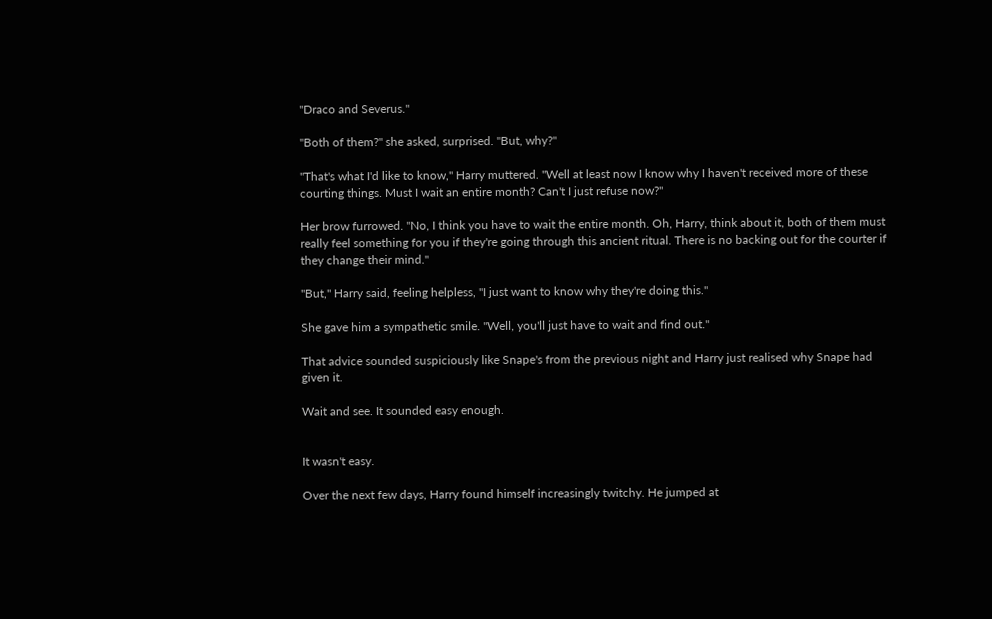"Draco and Severus."

"Both of them?" she asked, surprised. "But, why?"

"That's what I'd like to know," Harry muttered. "Well at least now I know why I haven't received more of these courting things. Must I wait an entire month? Can't I just refuse now?"

Her brow furrowed. "No, I think you have to wait the entire month. Oh, Harry, think about it, both of them must really feel something for you if they're going through this ancient ritual. There is no backing out for the courter if they change their mind."

"But," Harry said, feeling helpless, "I just want to know why they're doing this."

She gave him a sympathetic smile. "Well, you'll just have to wait and find out."

That advice sounded suspiciously like Snape's from the previous night and Harry just realised why Snape had given it.

Wait and see. It sounded easy enough.


It wasn't easy.

Over the next few days, Harry found himself increasingly twitchy. He jumped at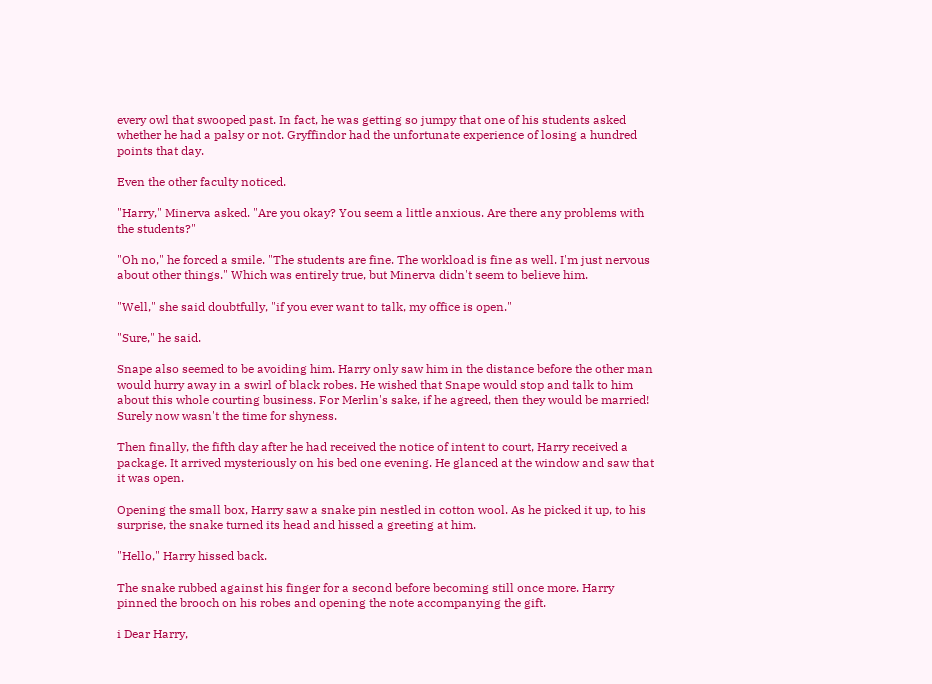every owl that swooped past. In fact, he was getting so jumpy that one of his students asked whether he had a palsy or not. Gryffindor had the unfortunate experience of losing a hundred points that day.

Even the other faculty noticed.

"Harry," Minerva asked. "Are you okay? You seem a little anxious. Are there any problems with the students?"

"Oh no," he forced a smile. "The students are fine. The workload is fine as well. I'm just nervous about other things." Which was entirely true, but Minerva didn't seem to believe him.

"Well," she said doubtfully, "if you ever want to talk, my office is open."

"Sure," he said.

Snape also seemed to be avoiding him. Harry only saw him in the distance before the other man would hurry away in a swirl of black robes. He wished that Snape would stop and talk to him about this whole courting business. For Merlin's sake, if he agreed, then they would be married! Surely now wasn't the time for shyness.

Then finally, the fifth day after he had received the notice of intent to court, Harry received a package. It arrived mysteriously on his bed one evening. He glanced at the window and saw that it was open.

Opening the small box, Harry saw a snake pin nestled in cotton wool. As he picked it up, to his surprise, the snake turned its head and hissed a greeting at him.

"Hello," Harry hissed back.

The snake rubbed against his finger for a second before becoming still once more. Harry pinned the brooch on his robes and opening the note accompanying the gift.

i Dear Harry,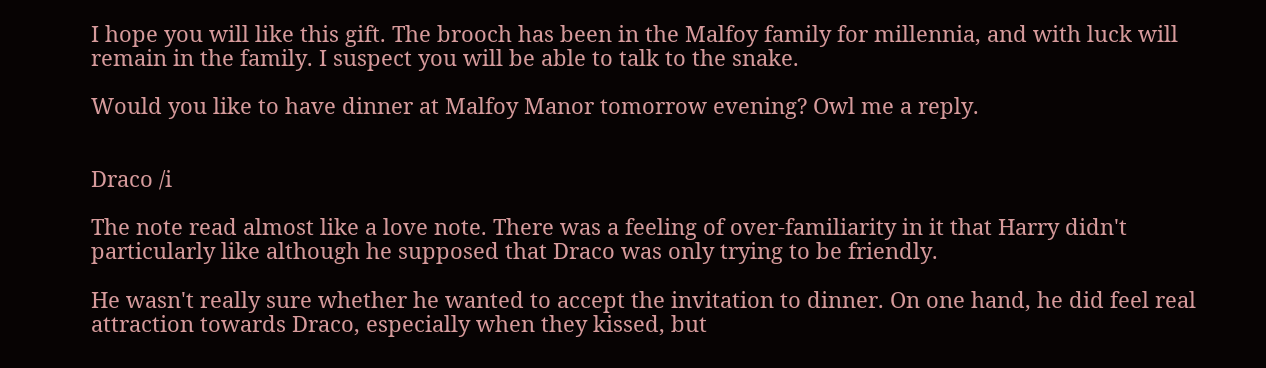I hope you will like this gift. The brooch has been in the Malfoy family for millennia, and with luck will remain in the family. I suspect you will be able to talk to the snake.

Would you like to have dinner at Malfoy Manor tomorrow evening? Owl me a reply.


Draco /i

The note read almost like a love note. There was a feeling of over-familiarity in it that Harry didn't particularly like although he supposed that Draco was only trying to be friendly.

He wasn't really sure whether he wanted to accept the invitation to dinner. On one hand, he did feel real attraction towards Draco, especially when they kissed, but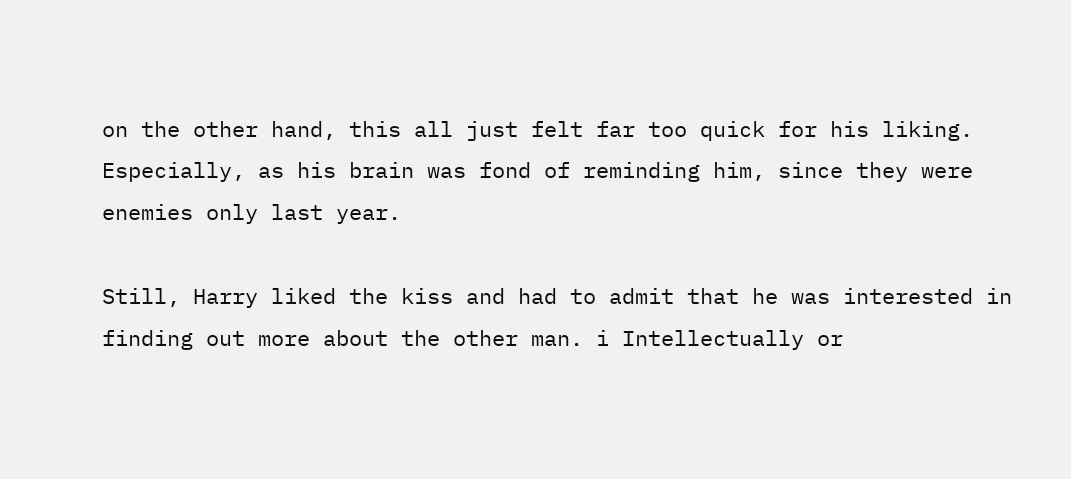on the other hand, this all just felt far too quick for his liking. Especially, as his brain was fond of reminding him, since they were enemies only last year.

Still, Harry liked the kiss and had to admit that he was interested in finding out more about the other man. i Intellectually or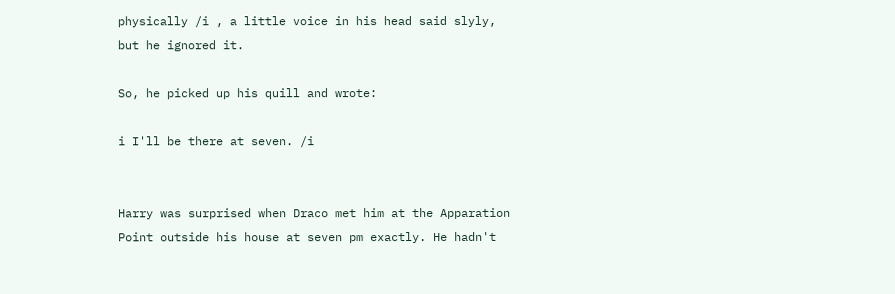physically /i , a little voice in his head said slyly, but he ignored it.

So, he picked up his quill and wrote:

i I'll be there at seven. /i


Harry was surprised when Draco met him at the Apparation Point outside his house at seven pm exactly. He hadn't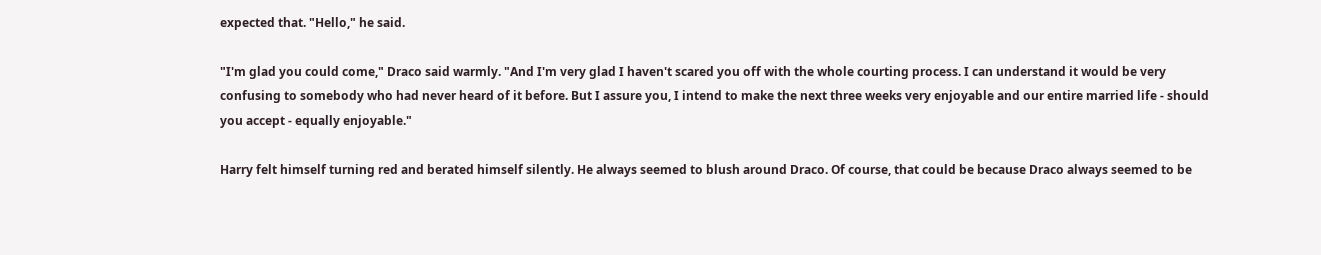expected that. "Hello," he said.

"I'm glad you could come," Draco said warmly. "And I'm very glad I haven't scared you off with the whole courting process. I can understand it would be very confusing to somebody who had never heard of it before. But I assure you, I intend to make the next three weeks very enjoyable and our entire married life - should you accept - equally enjoyable."

Harry felt himself turning red and berated himself silently. He always seemed to blush around Draco. Of course, that could be because Draco always seemed to be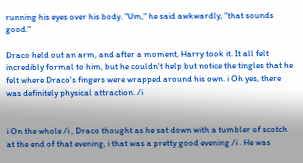running his eyes over his body. "Um," he said awkwardly, "that sounds good."

Draco held out an arm, and after a moment, Harry took it. It all felt incredibly formal to him, but he couldn't help but notice the tingles that he felt where Draco's fingers were wrapped around his own. i Oh yes, there was definitely physical attraction. /i


i On the whole /i , Draco thought as he sat down with a tumbler of scotch at the end of that evening, i that was a pretty good evening /i . He was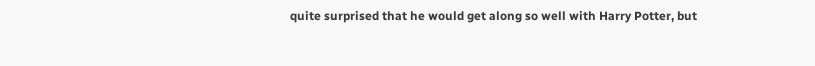quite surprised that he would get along so well with Harry Potter, but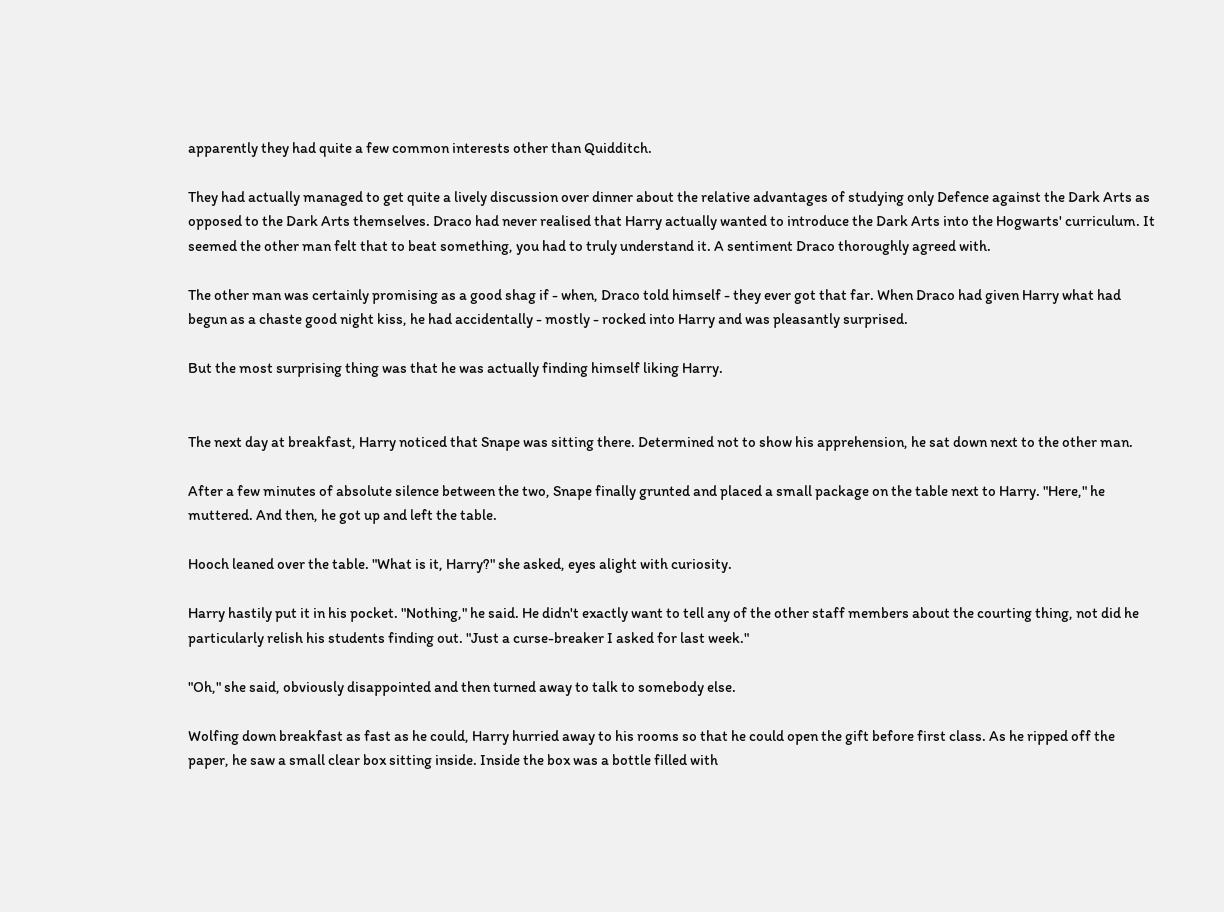apparently they had quite a few common interests other than Quidditch.

They had actually managed to get quite a lively discussion over dinner about the relative advantages of studying only Defence against the Dark Arts as opposed to the Dark Arts themselves. Draco had never realised that Harry actually wanted to introduce the Dark Arts into the Hogwarts' curriculum. It seemed the other man felt that to beat something, you had to truly understand it. A sentiment Draco thoroughly agreed with.

The other man was certainly promising as a good shag if - when, Draco told himself - they ever got that far. When Draco had given Harry what had begun as a chaste good night kiss, he had accidentally - mostly - rocked into Harry and was pleasantly surprised.

But the most surprising thing was that he was actually finding himself liking Harry.


The next day at breakfast, Harry noticed that Snape was sitting there. Determined not to show his apprehension, he sat down next to the other man.

After a few minutes of absolute silence between the two, Snape finally grunted and placed a small package on the table next to Harry. "Here," he muttered. And then, he got up and left the table.

Hooch leaned over the table. "What is it, Harry?" she asked, eyes alight with curiosity.

Harry hastily put it in his pocket. "Nothing," he said. He didn't exactly want to tell any of the other staff members about the courting thing, not did he particularly relish his students finding out. "Just a curse-breaker I asked for last week."

"Oh," she said, obviously disappointed and then turned away to talk to somebody else.

Wolfing down breakfast as fast as he could, Harry hurried away to his rooms so that he could open the gift before first class. As he ripped off the paper, he saw a small clear box sitting inside. Inside the box was a bottle filled with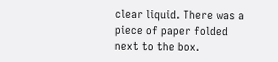clear liquid. There was a piece of paper folded next to the box.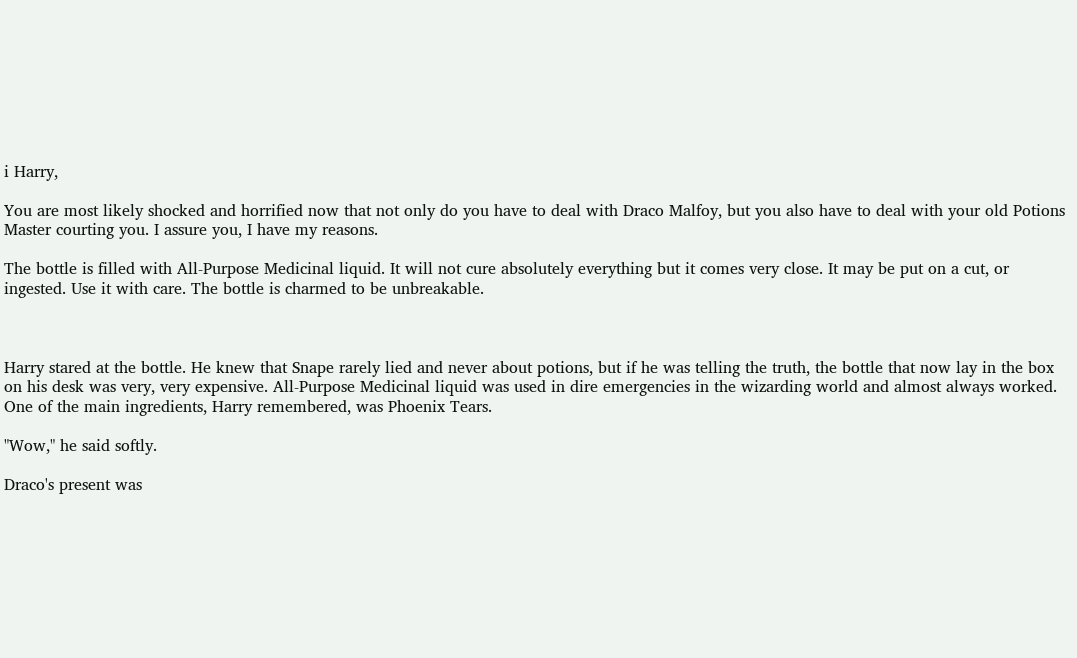i Harry,

You are most likely shocked and horrified now that not only do you have to deal with Draco Malfoy, but you also have to deal with your old Potions Master courting you. I assure you, I have my reasons.

The bottle is filled with All-Purpose Medicinal liquid. It will not cure absolutely everything but it comes very close. It may be put on a cut, or ingested. Use it with care. The bottle is charmed to be unbreakable.



Harry stared at the bottle. He knew that Snape rarely lied and never about potions, but if he was telling the truth, the bottle that now lay in the box on his desk was very, very expensive. All-Purpose Medicinal liquid was used in dire emergencies in the wizarding world and almost always worked. One of the main ingredients, Harry remembered, was Phoenix Tears.

"Wow," he said softly.

Draco's present was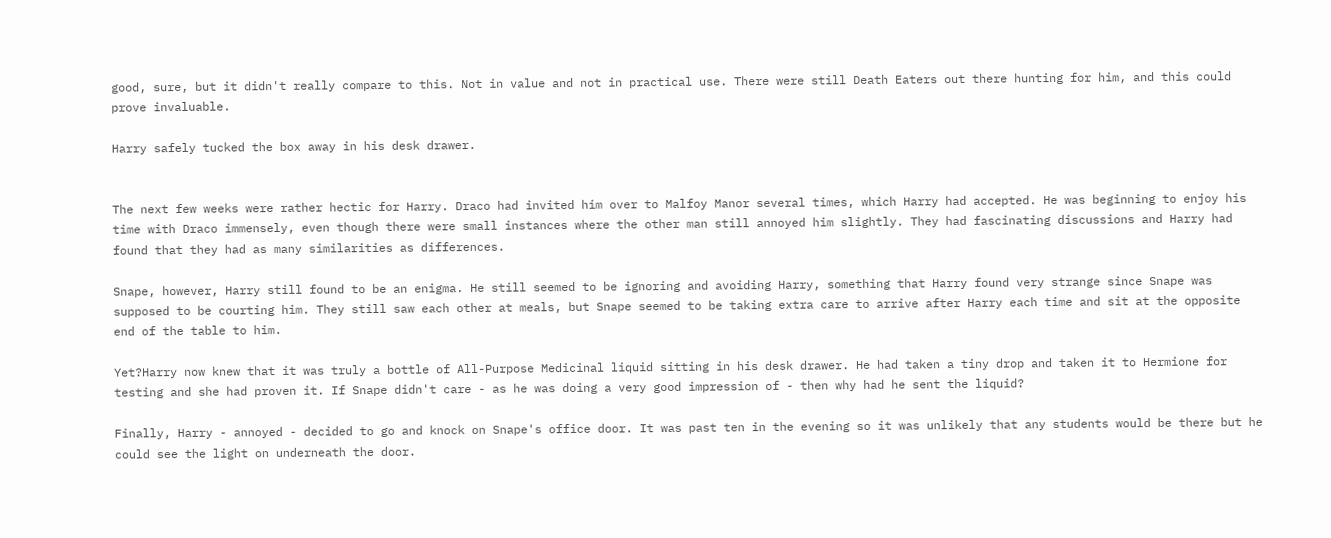good, sure, but it didn't really compare to this. Not in value and not in practical use. There were still Death Eaters out there hunting for him, and this could prove invaluable.

Harry safely tucked the box away in his desk drawer.


The next few weeks were rather hectic for Harry. Draco had invited him over to Malfoy Manor several times, which Harry had accepted. He was beginning to enjoy his time with Draco immensely, even though there were small instances where the other man still annoyed him slightly. They had fascinating discussions and Harry had found that they had as many similarities as differences.

Snape, however, Harry still found to be an enigma. He still seemed to be ignoring and avoiding Harry, something that Harry found very strange since Snape was supposed to be courting him. They still saw each other at meals, but Snape seemed to be taking extra care to arrive after Harry each time and sit at the opposite end of the table to him.

Yet?Harry now knew that it was truly a bottle of All-Purpose Medicinal liquid sitting in his desk drawer. He had taken a tiny drop and taken it to Hermione for testing and she had proven it. If Snape didn't care - as he was doing a very good impression of - then why had he sent the liquid?

Finally, Harry - annoyed - decided to go and knock on Snape's office door. It was past ten in the evening so it was unlikely that any students would be there but he could see the light on underneath the door.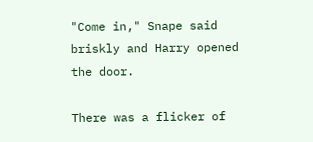"Come in," Snape said briskly and Harry opened the door.

There was a flicker of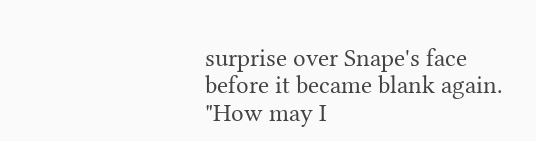surprise over Snape's face before it became blank again. "How may I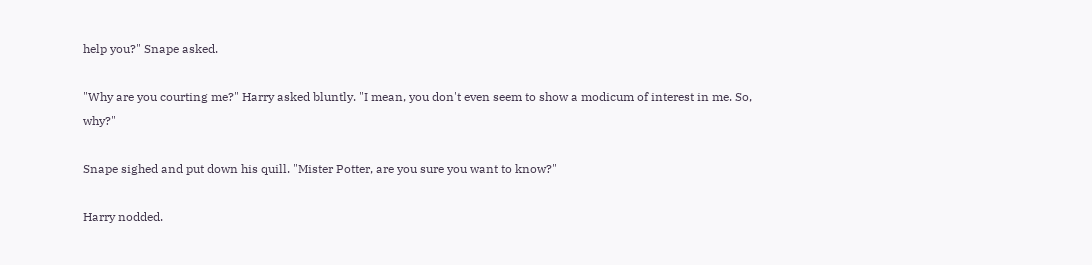help you?" Snape asked.

"Why are you courting me?" Harry asked bluntly. "I mean, you don't even seem to show a modicum of interest in me. So, why?"

Snape sighed and put down his quill. "Mister Potter, are you sure you want to know?"

Harry nodded.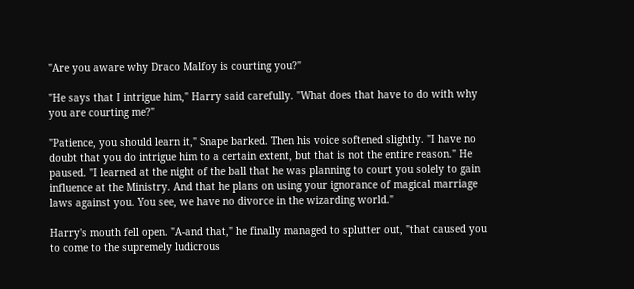"Are you aware why Draco Malfoy is courting you?"

"He says that I intrigue him," Harry said carefully. "What does that have to do with why you are courting me?"

"Patience, you should learn it," Snape barked. Then his voice softened slightly. "I have no doubt that you do intrigue him to a certain extent, but that is not the entire reason." He paused. "I learned at the night of the ball that he was planning to court you solely to gain influence at the Ministry. And that he plans on using your ignorance of magical marriage laws against you. You see, we have no divorce in the wizarding world."

Harry's mouth fell open. "A-and that," he finally managed to splutter out, "that caused you to come to the supremely ludicrous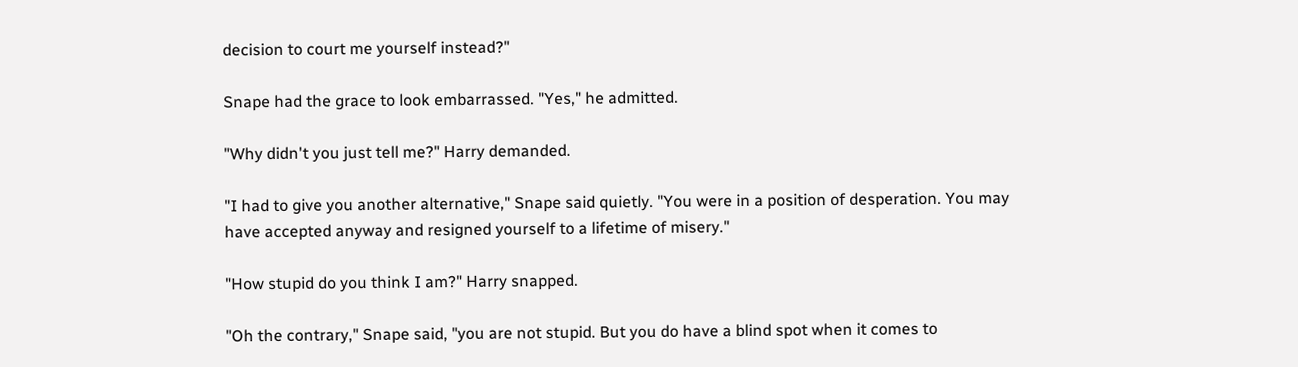decision to court me yourself instead?"

Snape had the grace to look embarrassed. "Yes," he admitted.

"Why didn't you just tell me?" Harry demanded.

"I had to give you another alternative," Snape said quietly. "You were in a position of desperation. You may have accepted anyway and resigned yourself to a lifetime of misery."

"How stupid do you think I am?" Harry snapped.

"Oh the contrary," Snape said, "you are not stupid. But you do have a blind spot when it comes to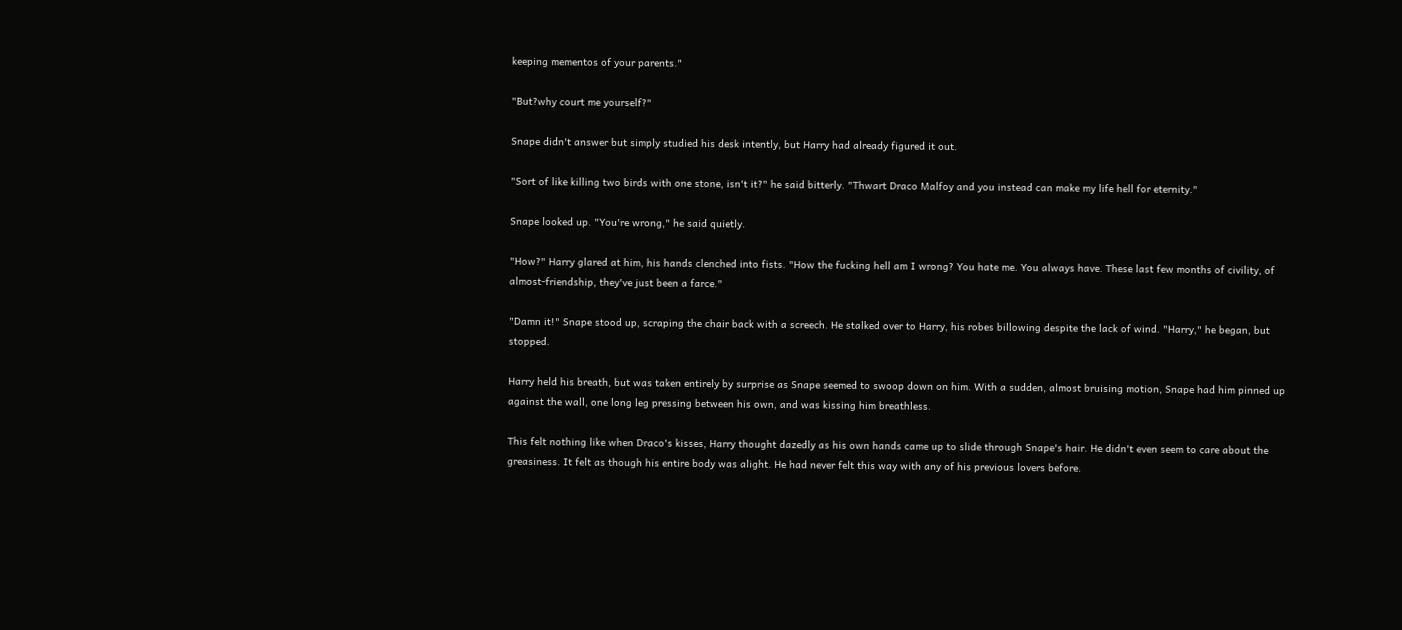keeping mementos of your parents."

"But?why court me yourself?"

Snape didn't answer but simply studied his desk intently, but Harry had already figured it out.

"Sort of like killing two birds with one stone, isn't it?" he said bitterly. "Thwart Draco Malfoy and you instead can make my life hell for eternity."

Snape looked up. "You're wrong," he said quietly.

"How?" Harry glared at him, his hands clenched into fists. "How the fucking hell am I wrong? You hate me. You always have. These last few months of civility, of almost-friendship, they've just been a farce."

"Damn it!" Snape stood up, scraping the chair back with a screech. He stalked over to Harry, his robes billowing despite the lack of wind. "Harry," he began, but stopped.

Harry held his breath, but was taken entirely by surprise as Snape seemed to swoop down on him. With a sudden, almost bruising motion, Snape had him pinned up against the wall, one long leg pressing between his own, and was kissing him breathless.

This felt nothing like when Draco's kisses, Harry thought dazedly as his own hands came up to slide through Snape's hair. He didn't even seem to care about the greasiness. It felt as though his entire body was alight. He had never felt this way with any of his previous lovers before.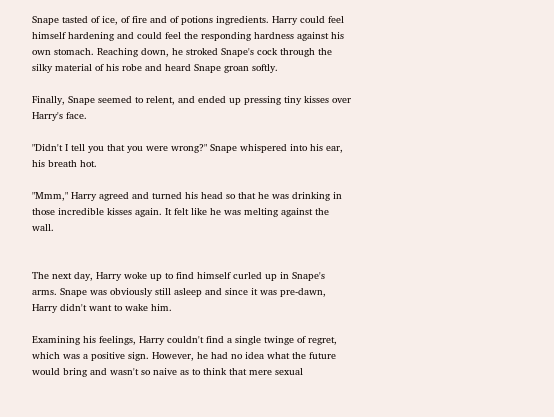Snape tasted of ice, of fire and of potions ingredients. Harry could feel himself hardening and could feel the responding hardness against his own stomach. Reaching down, he stroked Snape's cock through the silky material of his robe and heard Snape groan softly.

Finally, Snape seemed to relent, and ended up pressing tiny kisses over Harry's face.

"Didn't I tell you that you were wrong?" Snape whispered into his ear, his breath hot.

"Mmm," Harry agreed and turned his head so that he was drinking in those incredible kisses again. It felt like he was melting against the wall.


The next day, Harry woke up to find himself curled up in Snape's arms. Snape was obviously still asleep and since it was pre-dawn, Harry didn't want to wake him.

Examining his feelings, Harry couldn't find a single twinge of regret, which was a positive sign. However, he had no idea what the future would bring and wasn't so naive as to think that mere sexual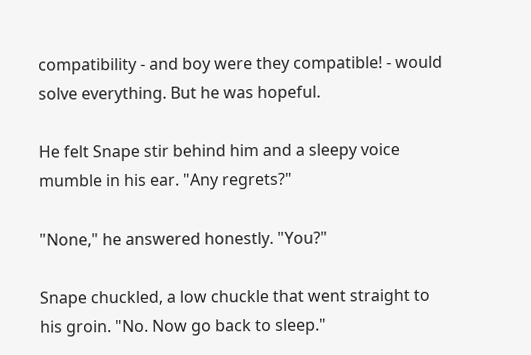compatibility - and boy were they compatible! - would solve everything. But he was hopeful.

He felt Snape stir behind him and a sleepy voice mumble in his ear. "Any regrets?"

"None," he answered honestly. "You?"

Snape chuckled, a low chuckle that went straight to his groin. "No. Now go back to sleep."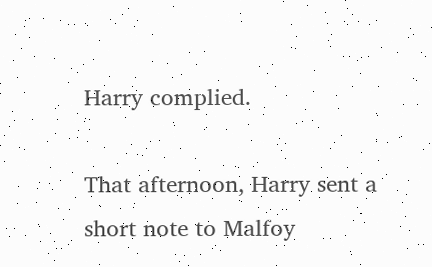Harry complied.

That afternoon, Harry sent a short note to Malfoy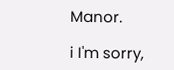Manor.

i I'm sorry,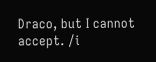Draco, but I cannot accept. /i